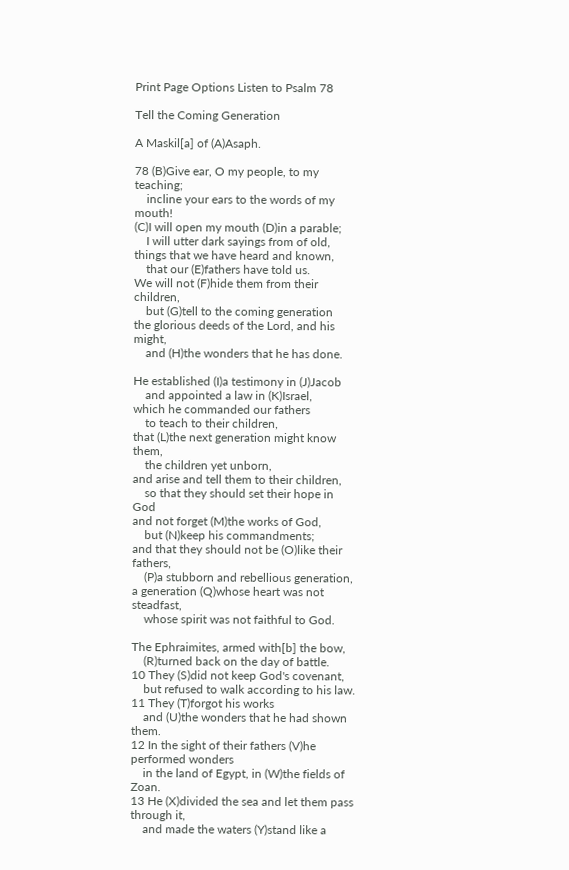Print Page Options Listen to Psalm 78

Tell the Coming Generation

A Maskil[a] of (A)Asaph.

78 (B)Give ear, O my people, to my teaching;
    incline your ears to the words of my mouth!
(C)I will open my mouth (D)in a parable;
    I will utter dark sayings from of old,
things that we have heard and known,
    that our (E)fathers have told us.
We will not (F)hide them from their children,
    but (G)tell to the coming generation
the glorious deeds of the Lord, and his might,
    and (H)the wonders that he has done.

He established (I)a testimony in (J)Jacob
    and appointed a law in (K)Israel,
which he commanded our fathers
    to teach to their children,
that (L)the next generation might know them,
    the children yet unborn,
and arise and tell them to their children,
    so that they should set their hope in God
and not forget (M)the works of God,
    but (N)keep his commandments;
and that they should not be (O)like their fathers,
    (P)a stubborn and rebellious generation,
a generation (Q)whose heart was not steadfast,
    whose spirit was not faithful to God.

The Ephraimites, armed with[b] the bow,
    (R)turned back on the day of battle.
10 They (S)did not keep God's covenant,
    but refused to walk according to his law.
11 They (T)forgot his works
    and (U)the wonders that he had shown them.
12 In the sight of their fathers (V)he performed wonders
    in the land of Egypt, in (W)the fields of Zoan.
13 He (X)divided the sea and let them pass through it,
    and made the waters (Y)stand like a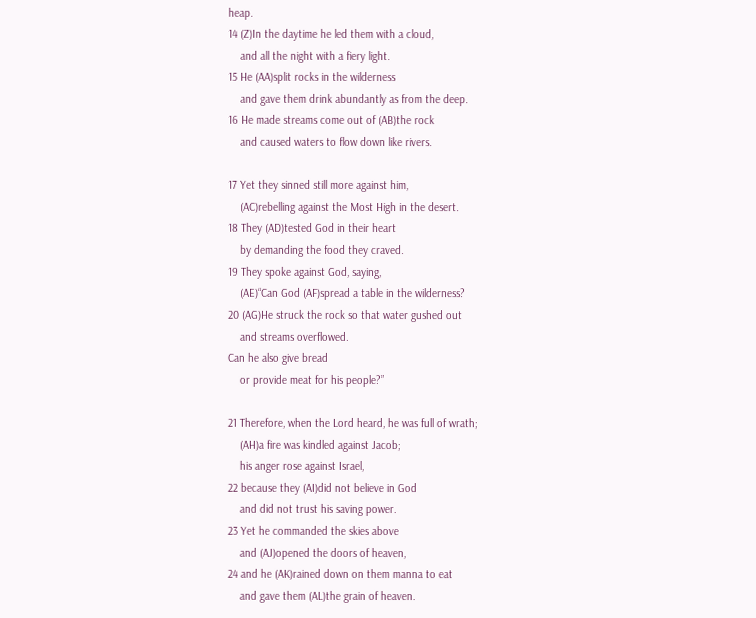heap.
14 (Z)In the daytime he led them with a cloud,
    and all the night with a fiery light.
15 He (AA)split rocks in the wilderness
    and gave them drink abundantly as from the deep.
16 He made streams come out of (AB)the rock
    and caused waters to flow down like rivers.

17 Yet they sinned still more against him,
    (AC)rebelling against the Most High in the desert.
18 They (AD)tested God in their heart
    by demanding the food they craved.
19 They spoke against God, saying,
    (AE)“Can God (AF)spread a table in the wilderness?
20 (AG)He struck the rock so that water gushed out
    and streams overflowed.
Can he also give bread
    or provide meat for his people?”

21 Therefore, when the Lord heard, he was full of wrath;
    (AH)a fire was kindled against Jacob;
    his anger rose against Israel,
22 because they (AI)did not believe in God
    and did not trust his saving power.
23 Yet he commanded the skies above
    and (AJ)opened the doors of heaven,
24 and he (AK)rained down on them manna to eat
    and gave them (AL)the grain of heaven.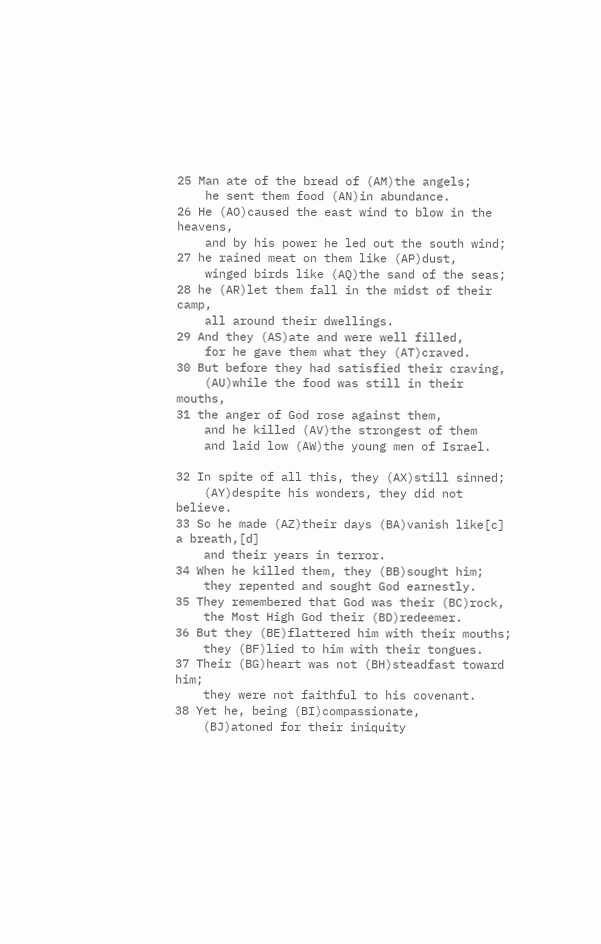25 Man ate of the bread of (AM)the angels;
    he sent them food (AN)in abundance.
26 He (AO)caused the east wind to blow in the heavens,
    and by his power he led out the south wind;
27 he rained meat on them like (AP)dust,
    winged birds like (AQ)the sand of the seas;
28 he (AR)let them fall in the midst of their camp,
    all around their dwellings.
29 And they (AS)ate and were well filled,
    for he gave them what they (AT)craved.
30 But before they had satisfied their craving,
    (AU)while the food was still in their mouths,
31 the anger of God rose against them,
    and he killed (AV)the strongest of them
    and laid low (AW)the young men of Israel.

32 In spite of all this, they (AX)still sinned;
    (AY)despite his wonders, they did not believe.
33 So he made (AZ)their days (BA)vanish like[c] a breath,[d]
    and their years in terror.
34 When he killed them, they (BB)sought him;
    they repented and sought God earnestly.
35 They remembered that God was their (BC)rock,
    the Most High God their (BD)redeemer.
36 But they (BE)flattered him with their mouths;
    they (BF)lied to him with their tongues.
37 Their (BG)heart was not (BH)steadfast toward him;
    they were not faithful to his covenant.
38 Yet he, being (BI)compassionate,
    (BJ)atoned for their iniquity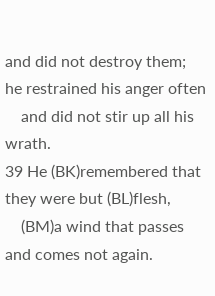and did not destroy them;
he restrained his anger often
    and did not stir up all his wrath.
39 He (BK)remembered that they were but (BL)flesh,
    (BM)a wind that passes and comes not again.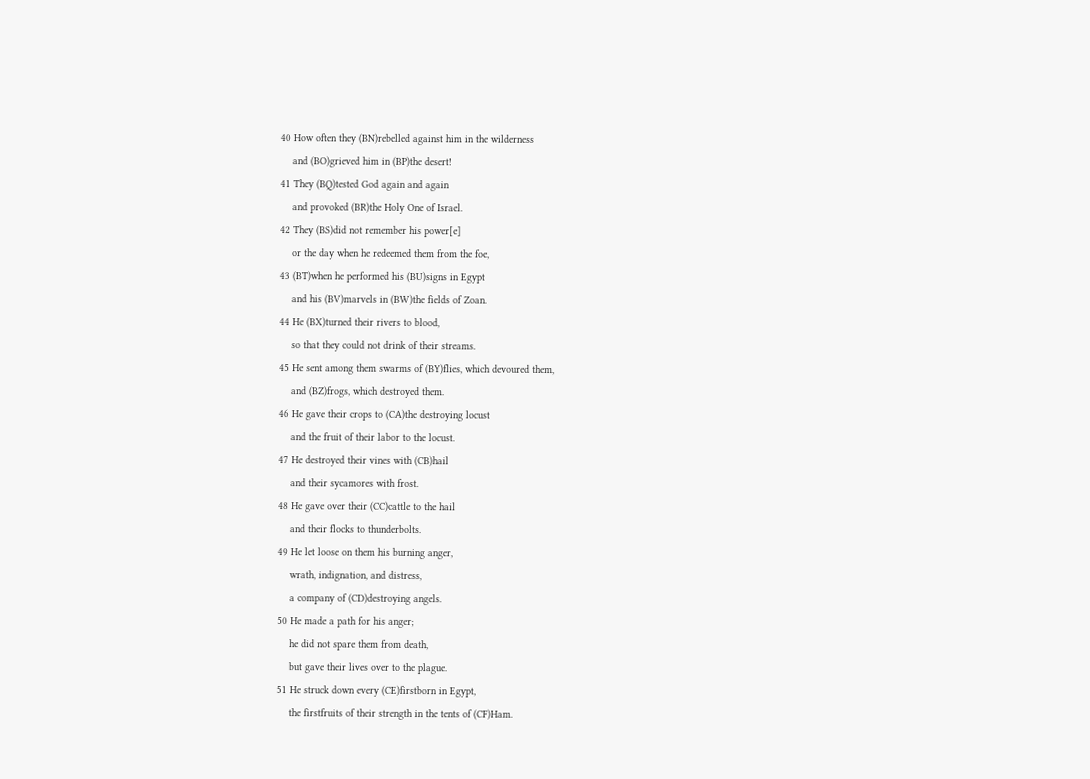40 How often they (BN)rebelled against him in the wilderness
    and (BO)grieved him in (BP)the desert!
41 They (BQ)tested God again and again
    and provoked (BR)the Holy One of Israel.
42 They (BS)did not remember his power[e]
    or the day when he redeemed them from the foe,
43 (BT)when he performed his (BU)signs in Egypt
    and his (BV)marvels in (BW)the fields of Zoan.
44 He (BX)turned their rivers to blood,
    so that they could not drink of their streams.
45 He sent among them swarms of (BY)flies, which devoured them,
    and (BZ)frogs, which destroyed them.
46 He gave their crops to (CA)the destroying locust
    and the fruit of their labor to the locust.
47 He destroyed their vines with (CB)hail
    and their sycamores with frost.
48 He gave over their (CC)cattle to the hail
    and their flocks to thunderbolts.
49 He let loose on them his burning anger,
    wrath, indignation, and distress,
    a company of (CD)destroying angels.
50 He made a path for his anger;
    he did not spare them from death,
    but gave their lives over to the plague.
51 He struck down every (CE)firstborn in Egypt,
    the firstfruits of their strength in the tents of (CF)Ham.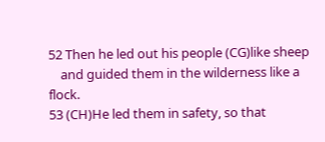52 Then he led out his people (CG)like sheep
    and guided them in the wilderness like a flock.
53 (CH)He led them in safety, so that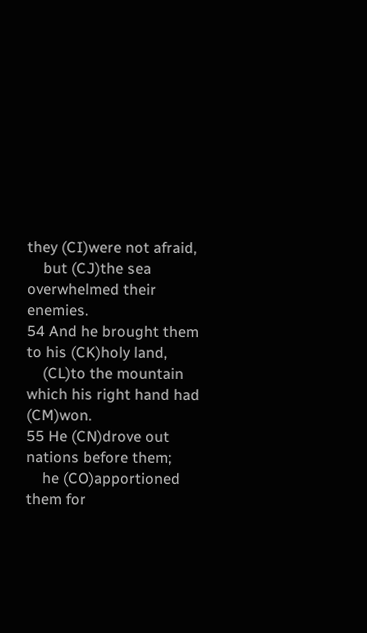they (CI)were not afraid,
    but (CJ)the sea overwhelmed their enemies.
54 And he brought them to his (CK)holy land,
    (CL)to the mountain which his right hand had (CM)won.
55 He (CN)drove out nations before them;
    he (CO)apportioned them for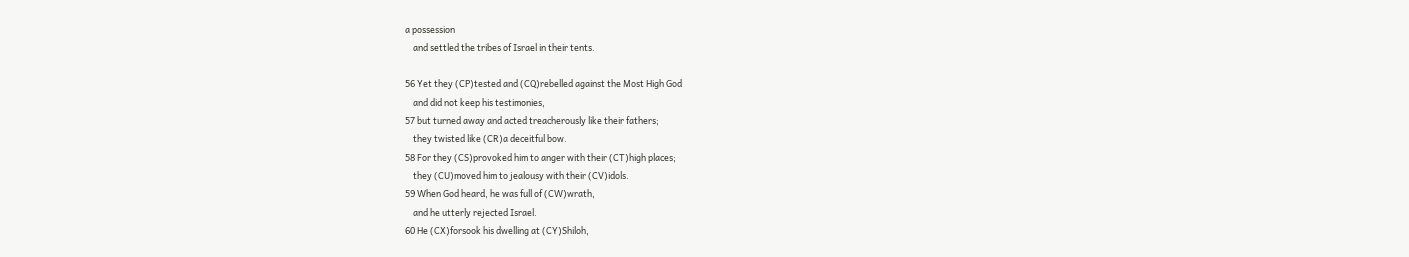a possession
    and settled the tribes of Israel in their tents.

56 Yet they (CP)tested and (CQ)rebelled against the Most High God
    and did not keep his testimonies,
57 but turned away and acted treacherously like their fathers;
    they twisted like (CR)a deceitful bow.
58 For they (CS)provoked him to anger with their (CT)high places;
    they (CU)moved him to jealousy with their (CV)idols.
59 When God heard, he was full of (CW)wrath,
    and he utterly rejected Israel.
60 He (CX)forsook his dwelling at (CY)Shiloh,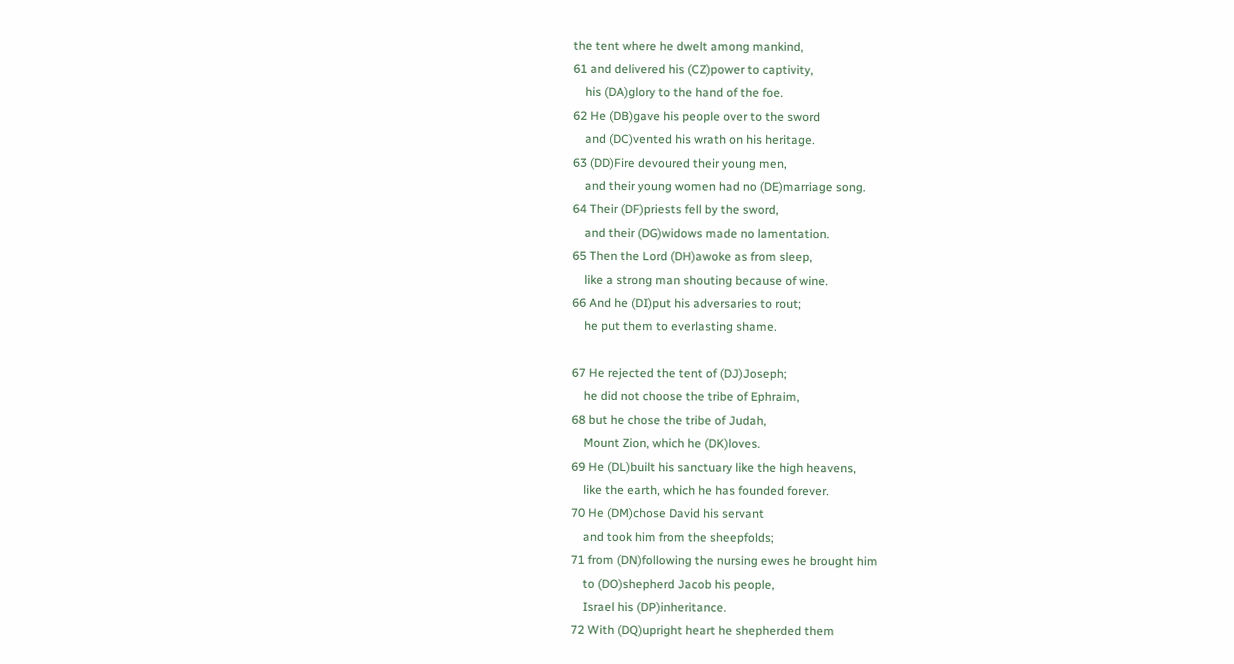the tent where he dwelt among mankind,
61 and delivered his (CZ)power to captivity,
    his (DA)glory to the hand of the foe.
62 He (DB)gave his people over to the sword
    and (DC)vented his wrath on his heritage.
63 (DD)Fire devoured their young men,
    and their young women had no (DE)marriage song.
64 Their (DF)priests fell by the sword,
    and their (DG)widows made no lamentation.
65 Then the Lord (DH)awoke as from sleep,
    like a strong man shouting because of wine.
66 And he (DI)put his adversaries to rout;
    he put them to everlasting shame.

67 He rejected the tent of (DJ)Joseph;
    he did not choose the tribe of Ephraim,
68 but he chose the tribe of Judah,
    Mount Zion, which he (DK)loves.
69 He (DL)built his sanctuary like the high heavens,
    like the earth, which he has founded forever.
70 He (DM)chose David his servant
    and took him from the sheepfolds;
71 from (DN)following the nursing ewes he brought him
    to (DO)shepherd Jacob his people,
    Israel his (DP)inheritance.
72 With (DQ)upright heart he shepherded them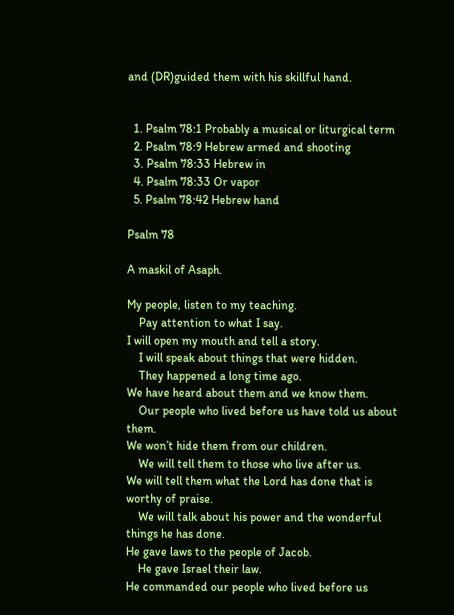and (DR)guided them with his skillful hand.


  1. Psalm 78:1 Probably a musical or liturgical term
  2. Psalm 78:9 Hebrew armed and shooting
  3. Psalm 78:33 Hebrew in
  4. Psalm 78:33 Or vapor
  5. Psalm 78:42 Hebrew hand

Psalm 78

A maskil of Asaph.

My people, listen to my teaching.
    Pay attention to what I say.
I will open my mouth and tell a story.
    I will speak about things that were hidden.
    They happened a long time ago.
We have heard about them and we know them.
    Our people who lived before us have told us about them.
We won’t hide them from our children.
    We will tell them to those who live after us.
We will tell them what the Lord has done that is worthy of praise.
    We will talk about his power and the wonderful things he has done.
He gave laws to the people of Jacob.
    He gave Israel their law.
He commanded our people who lived before us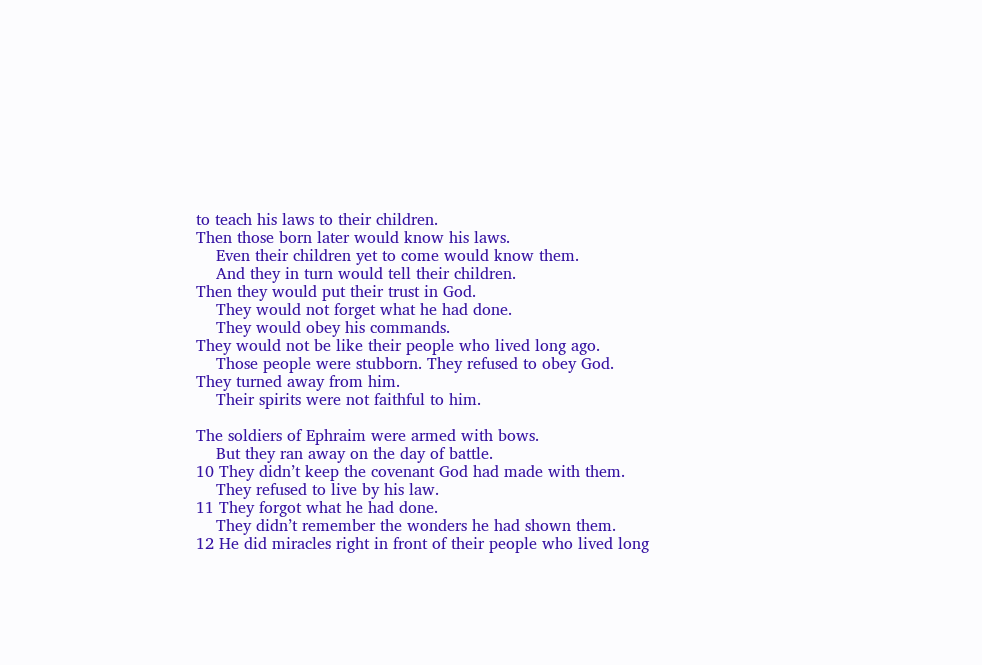to teach his laws to their children.
Then those born later would know his laws.
    Even their children yet to come would know them.
    And they in turn would tell their children.
Then they would put their trust in God.
    They would not forget what he had done.
    They would obey his commands.
They would not be like their people who lived long ago.
    Those people were stubborn. They refused to obey God.
They turned away from him.
    Their spirits were not faithful to him.

The soldiers of Ephraim were armed with bows.
    But they ran away on the day of battle.
10 They didn’t keep the covenant God had made with them.
    They refused to live by his law.
11 They forgot what he had done.
    They didn’t remember the wonders he had shown them.
12 He did miracles right in front of their people who lived long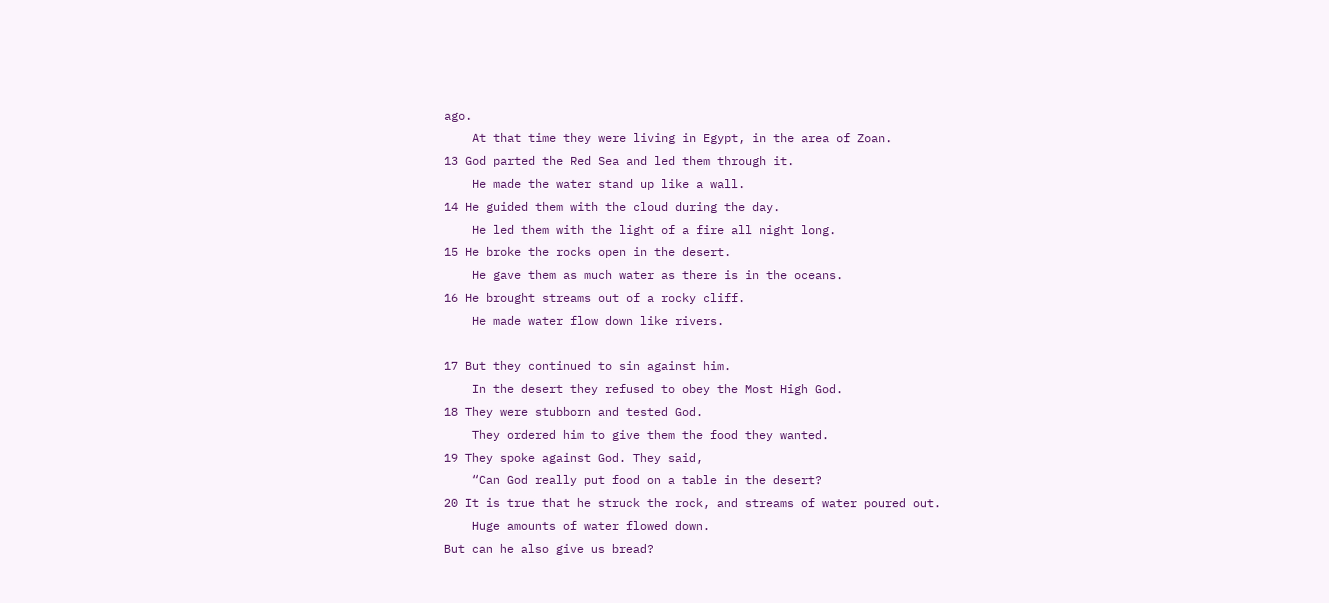ago.
    At that time they were living in Egypt, in the area of Zoan.
13 God parted the Red Sea and led them through it.
    He made the water stand up like a wall.
14 He guided them with the cloud during the day.
    He led them with the light of a fire all night long.
15 He broke the rocks open in the desert.
    He gave them as much water as there is in the oceans.
16 He brought streams out of a rocky cliff.
    He made water flow down like rivers.

17 But they continued to sin against him.
    In the desert they refused to obey the Most High God.
18 They were stubborn and tested God.
    They ordered him to give them the food they wanted.
19 They spoke against God. They said,
    “Can God really put food on a table in the desert?
20 It is true that he struck the rock, and streams of water poured out.
    Huge amounts of water flowed down.
But can he also give us bread?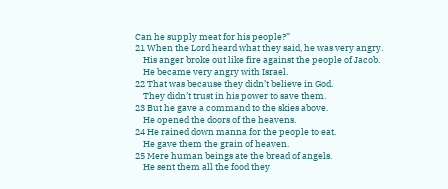Can he supply meat for his people?”
21 When the Lord heard what they said, he was very angry.
    His anger broke out like fire against the people of Jacob.
    He became very angry with Israel.
22 That was because they didn’t believe in God.
    They didn’t trust in his power to save them.
23 But he gave a command to the skies above.
    He opened the doors of the heavens.
24 He rained down manna for the people to eat.
    He gave them the grain of heaven.
25 Mere human beings ate the bread of angels.
    He sent them all the food they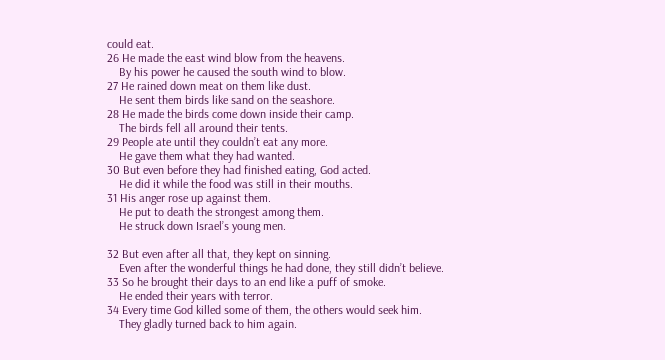could eat.
26 He made the east wind blow from the heavens.
    By his power he caused the south wind to blow.
27 He rained down meat on them like dust.
    He sent them birds like sand on the seashore.
28 He made the birds come down inside their camp.
    The birds fell all around their tents.
29 People ate until they couldn’t eat any more.
    He gave them what they had wanted.
30 But even before they had finished eating, God acted.
    He did it while the food was still in their mouths.
31 His anger rose up against them.
    He put to death the strongest among them.
    He struck down Israel’s young men.

32 But even after all that, they kept on sinning.
    Even after the wonderful things he had done, they still didn’t believe.
33 So he brought their days to an end like a puff of smoke.
    He ended their years with terror.
34 Every time God killed some of them, the others would seek him.
    They gladly turned back to him again.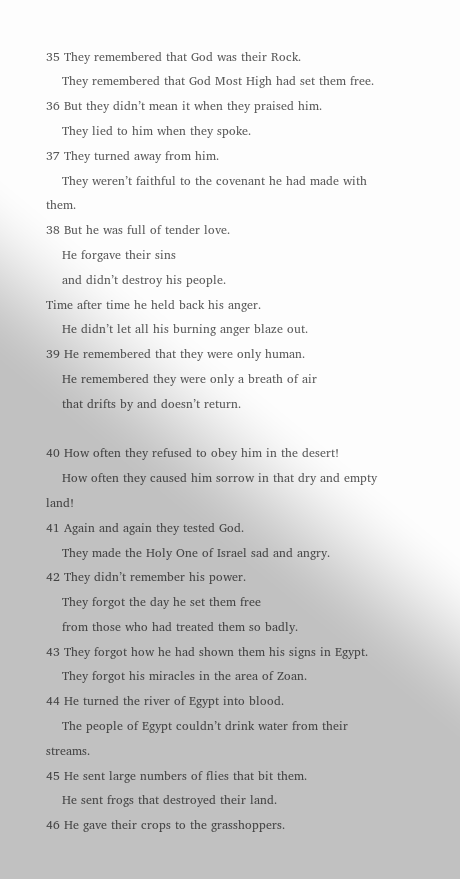35 They remembered that God was their Rock.
    They remembered that God Most High had set them free.
36 But they didn’t mean it when they praised him.
    They lied to him when they spoke.
37 They turned away from him.
    They weren’t faithful to the covenant he had made with them.
38 But he was full of tender love.
    He forgave their sins
    and didn’t destroy his people.
Time after time he held back his anger.
    He didn’t let all his burning anger blaze out.
39 He remembered that they were only human.
    He remembered they were only a breath of air
    that drifts by and doesn’t return.

40 How often they refused to obey him in the desert!
    How often they caused him sorrow in that dry and empty land!
41 Again and again they tested God.
    They made the Holy One of Israel sad and angry.
42 They didn’t remember his power.
    They forgot the day he set them free
    from those who had treated them so badly.
43 They forgot how he had shown them his signs in Egypt.
    They forgot his miracles in the area of Zoan.
44 He turned the river of Egypt into blood.
    The people of Egypt couldn’t drink water from their streams.
45 He sent large numbers of flies that bit them.
    He sent frogs that destroyed their land.
46 He gave their crops to the grasshoppers.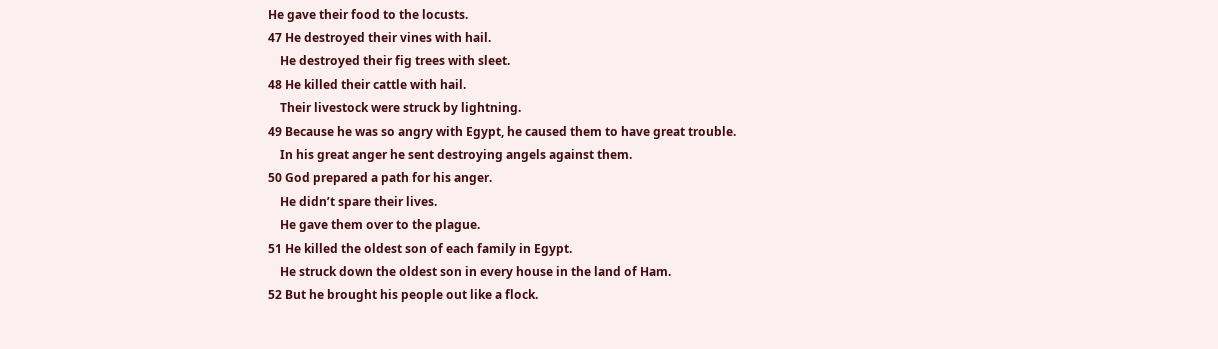He gave their food to the locusts.
47 He destroyed their vines with hail.
    He destroyed their fig trees with sleet.
48 He killed their cattle with hail.
    Their livestock were struck by lightning.
49 Because he was so angry with Egypt, he caused them to have great trouble.
    In his great anger he sent destroying angels against them.
50 God prepared a path for his anger.
    He didn’t spare their lives.
    He gave them over to the plague.
51 He killed the oldest son of each family in Egypt.
    He struck down the oldest son in every house in the land of Ham.
52 But he brought his people out like a flock.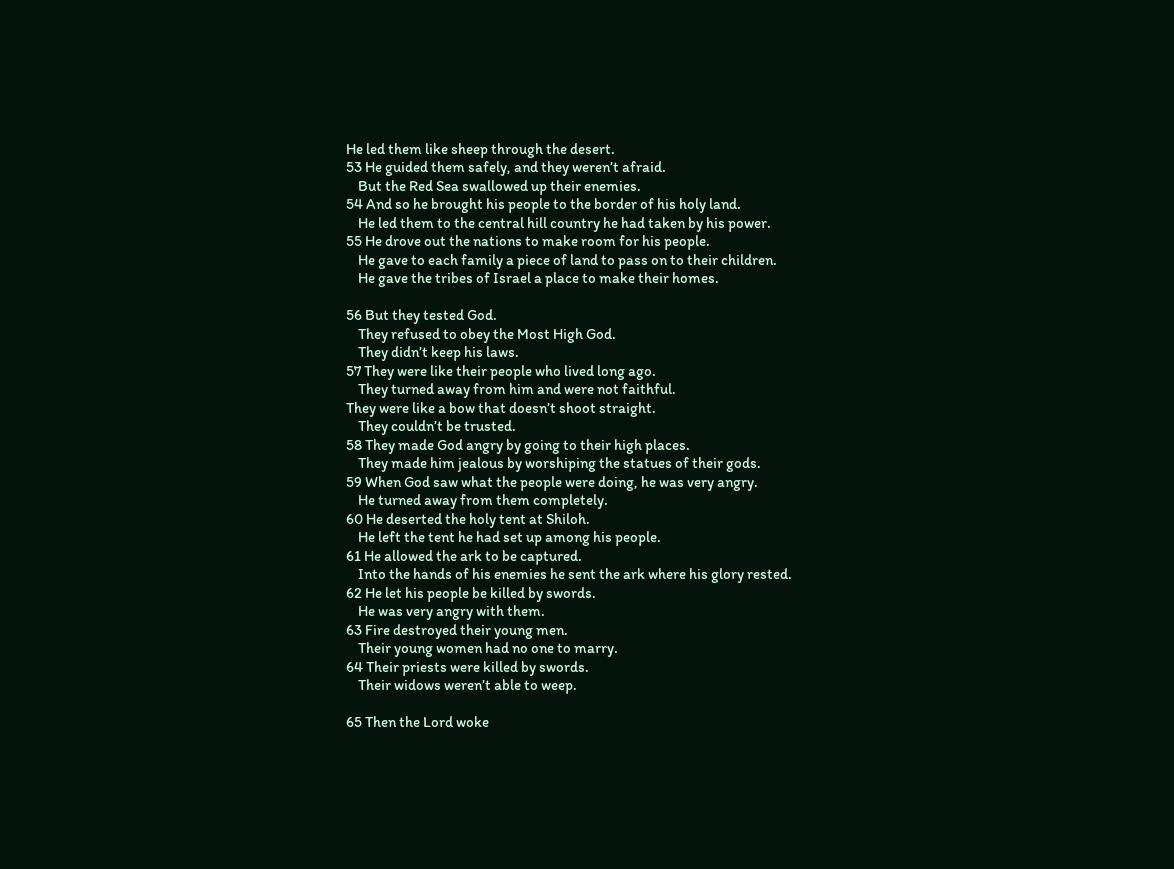He led them like sheep through the desert.
53 He guided them safely, and they weren’t afraid.
    But the Red Sea swallowed up their enemies.
54 And so he brought his people to the border of his holy land.
    He led them to the central hill country he had taken by his power.
55 He drove out the nations to make room for his people.
    He gave to each family a piece of land to pass on to their children.
    He gave the tribes of Israel a place to make their homes.

56 But they tested God.
    They refused to obey the Most High God.
    They didn’t keep his laws.
57 They were like their people who lived long ago.
    They turned away from him and were not faithful.
They were like a bow that doesn’t shoot straight.
    They couldn’t be trusted.
58 They made God angry by going to their high places.
    They made him jealous by worshiping the statues of their gods.
59 When God saw what the people were doing, he was very angry.
    He turned away from them completely.
60 He deserted the holy tent at Shiloh.
    He left the tent he had set up among his people.
61 He allowed the ark to be captured.
    Into the hands of his enemies he sent the ark where his glory rested.
62 He let his people be killed by swords.
    He was very angry with them.
63 Fire destroyed their young men.
    Their young women had no one to marry.
64 Their priests were killed by swords.
    Their widows weren’t able to weep.

65 Then the Lord woke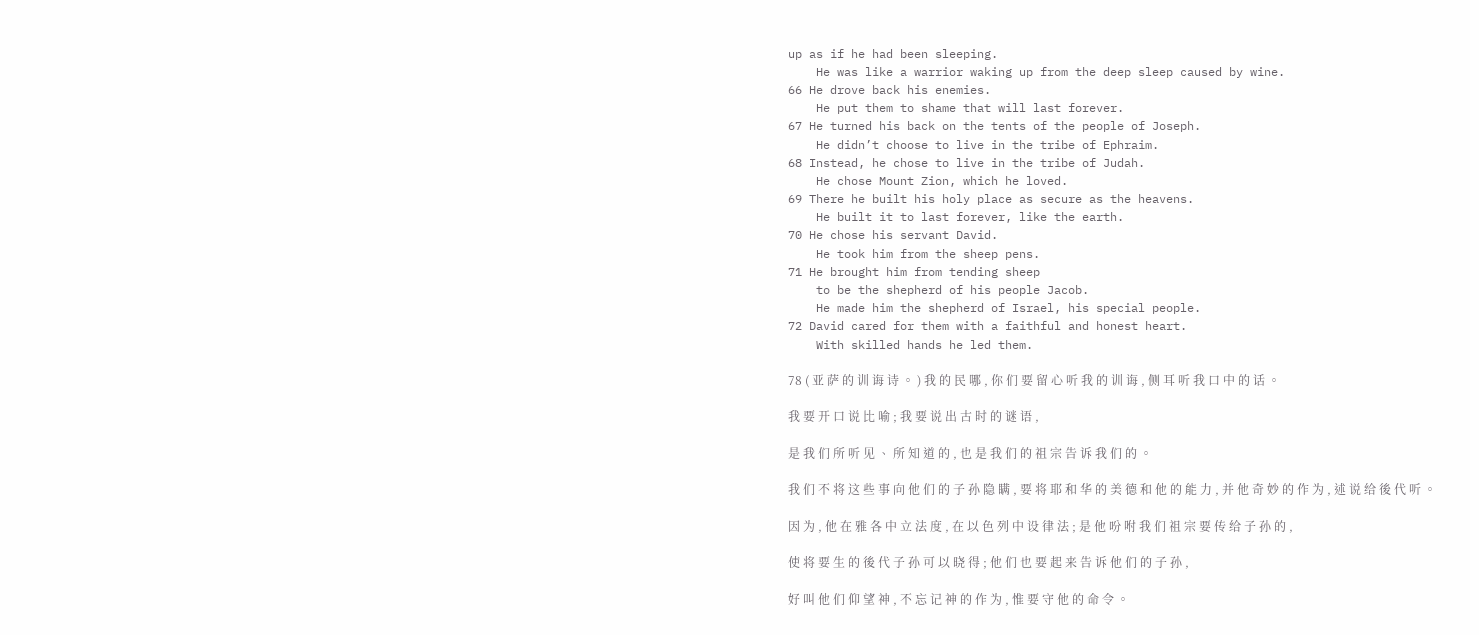up as if he had been sleeping.
    He was like a warrior waking up from the deep sleep caused by wine.
66 He drove back his enemies.
    He put them to shame that will last forever.
67 He turned his back on the tents of the people of Joseph.
    He didn’t choose to live in the tribe of Ephraim.
68 Instead, he chose to live in the tribe of Judah.
    He chose Mount Zion, which he loved.
69 There he built his holy place as secure as the heavens.
    He built it to last forever, like the earth.
70 He chose his servant David.
    He took him from the sheep pens.
71 He brought him from tending sheep
    to be the shepherd of his people Jacob.
    He made him the shepherd of Israel, his special people.
72 David cared for them with a faithful and honest heart.
    With skilled hands he led them.

78 ( 亚 萨 的 训 诲 诗 。 ) 我 的 民 哪 , 你 们 要 留 心 听 我 的 训 诲 , 侧 耳 听 我 口 中 的 话 。

我 要 开 口 说 比 喻 ; 我 要 说 出 古 时 的 谜 语 ,

是 我 们 所 听 见 、 所 知 道 的 , 也 是 我 们 的 祖 宗 告 诉 我 们 的 。

我 们 不 将 这 些 事 向 他 们 的 子 孙 隐 瞒 , 要 将 耶 和 华 的 美 德 和 他 的 能 力 , 并 他 奇 妙 的 作 为 , 述 说 给 後 代 听 。

因 为 , 他 在 雅 各 中 立 法 度 , 在 以 色 列 中 设 律 法 ; 是 他 吩 咐 我 们 祖 宗 要 传 给 子 孙 的 ,

使 将 要 生 的 後 代 子 孙 可 以 晓 得 ; 他 们 也 要 起 来 告 诉 他 们 的 子 孙 ,

好 叫 他 们 仰 望 神 , 不 忘 记 神 的 作 为 , 惟 要 守 他 的 命 令 。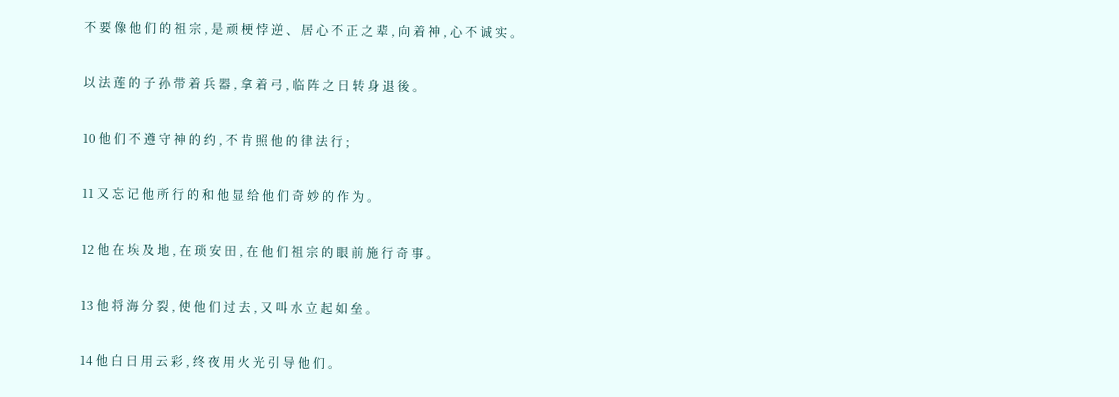不 要 像 他 们 的 祖 宗 , 是 顽 梗 悖 逆 、 居 心 不 正 之 辈 , 向 着 神 , 心 不 诚 实 。

以 法 莲 的 子 孙 带 着 兵 器 , 拿 着 弓 , 临 阵 之 日 转 身 退 後 。

10 他 们 不 遵 守 神 的 约 , 不 肯 照 他 的 律 法 行 ;

11 又 忘 记 他 所 行 的 和 他 显 给 他 们 奇 妙 的 作 为 。

12 他 在 埃 及 地 , 在 琐 安 田 , 在 他 们 祖 宗 的 眼 前 施 行 奇 事 。

13 他 将 海 分 裂 , 使 他 们 过 去 , 又 叫 水 立 起 如 垒 。

14 他 白 日 用 云 彩 , 终 夜 用 火 光 引 导 他 们 。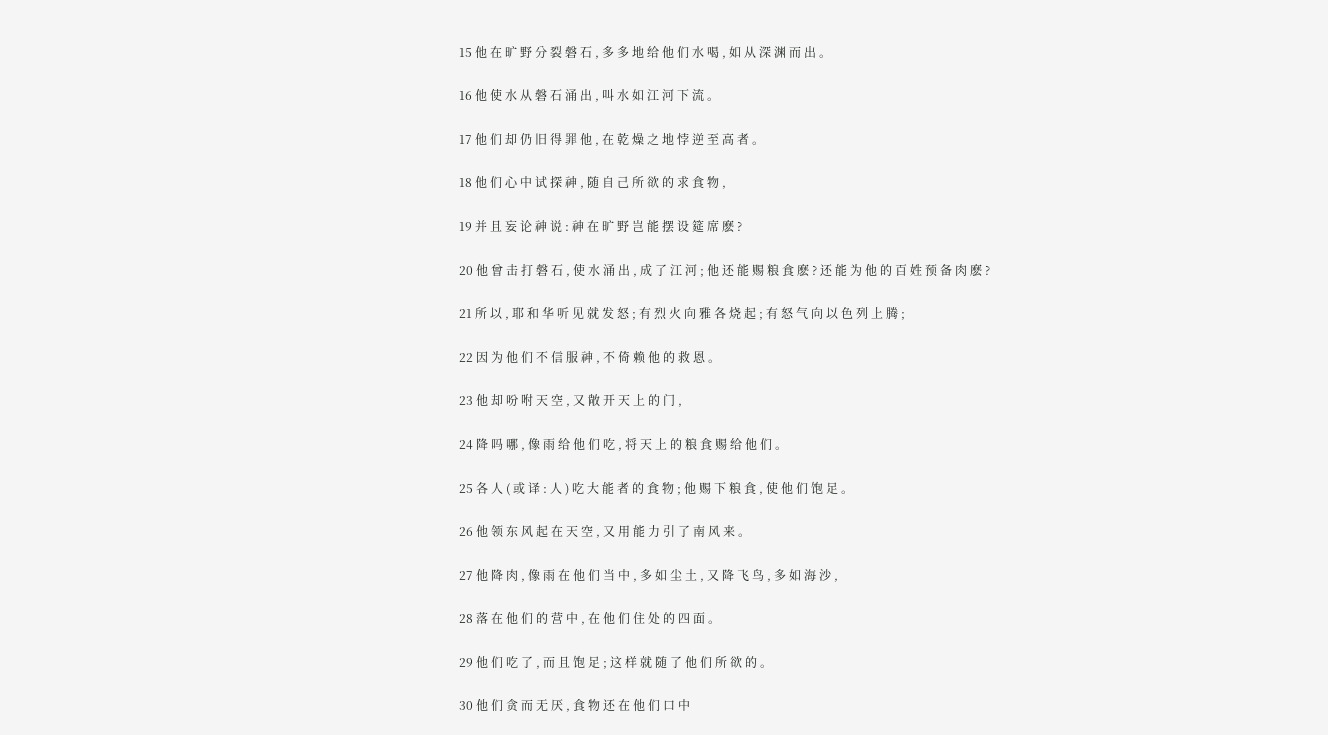15 他 在 旷 野 分 裂 磐 石 , 多 多 地 给 他 们 水 喝 , 如 从 深 渊 而 出 。

16 他 使 水 从 磐 石 涌 出 , 叫 水 如 江 河 下 流 。

17 他 们 却 仍 旧 得 罪 他 , 在 乾 燥 之 地 悖 逆 至 高 者 。

18 他 们 心 中 试 探 神 , 随 自 己 所 欲 的 求 食 物 ,

19 并 且 妄 论 神 说 : 神 在 旷 野 岂 能 摆 设 筵 席 麽 ?

20 他 曾 击 打 磐 石 , 使 水 涌 出 , 成 了 江 河 ; 他 还 能 赐 粮 食 麽 ? 还 能 为 他 的 百 姓 预 备 肉 麽 ?

21 所 以 , 耶 和 华 听 见 就 发 怒 ; 有 烈 火 向 雅 各 烧 起 ; 有 怒 气 向 以 色 列 上 腾 ;

22 因 为 他 们 不 信 服 神 , 不 倚 赖 他 的 救 恩 。

23 他 却 吩 咐 天 空 , 又 敞 开 天 上 的 门 ,

24 降 吗 哪 , 像 雨 给 他 们 吃 , 将 天 上 的 粮 食 赐 给 他 们 。

25 各 人 ( 或 译 : 人 ) 吃 大 能 者 的 食 物 ; 他 赐 下 粮 食 , 使 他 们 饱 足 。

26 他 领 东 风 起 在 天 空 , 又 用 能 力 引 了 南 风 来 。

27 他 降 肉 , 像 雨 在 他 们 当 中 , 多 如 尘 土 , 又 降 飞 鸟 , 多 如 海 沙 ,

28 落 在 他 们 的 营 中 , 在 他 们 住 处 的 四 面 。

29 他 们 吃 了 , 而 且 饱 足 ; 这 样 就 随 了 他 们 所 欲 的 。

30 他 们 贪 而 无 厌 , 食 物 还 在 他 们 口 中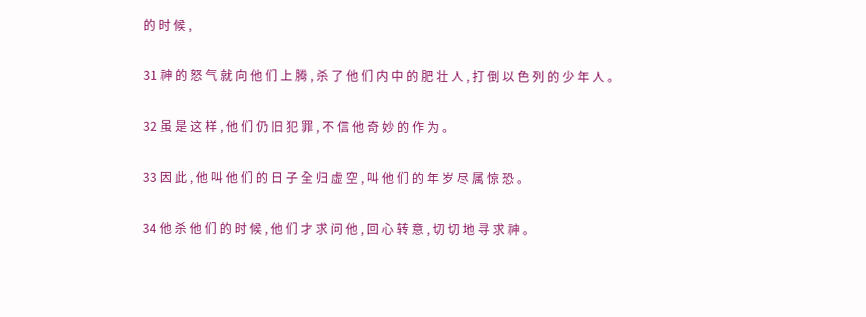的 时 候 ,

31 神 的 怒 气 就 向 他 们 上 腾 , 杀 了 他 们 内 中 的 肥 壮 人 , 打 倒 以 色 列 的 少 年 人 。

32 虽 是 这 样 , 他 们 仍 旧 犯 罪 , 不 信 他 奇 妙 的 作 为 。

33 因 此 , 他 叫 他 们 的 日 子 全 归 虚 空 , 叫 他 们 的 年 岁 尽 属 惊 恐 。

34 他 杀 他 们 的 时 候 , 他 们 才 求 问 他 , 回 心 转 意 , 切 切 地 寻 求 神 。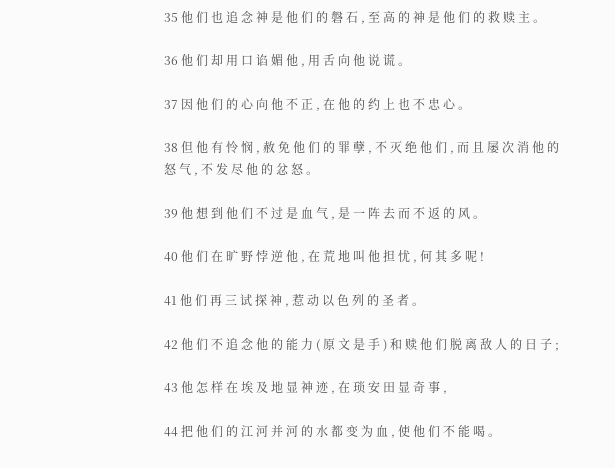35 他 们 也 追 念 神 是 他 们 的 磐 石 , 至 高 的 神 是 他 们 的 救 赎 主 。

36 他 们 却 用 口 谄 媚 他 , 用 舌 向 他 说 谎 。

37 因 他 们 的 心 向 他 不 正 , 在 他 的 约 上 也 不 忠 心 。

38 但 他 有 怜 悯 , 赦 免 他 们 的 罪 孽 , 不 灭 绝 他 们 , 而 且 屡 次 消 他 的 怒 气 , 不 发 尽 他 的 忿 怒 。

39 他 想 到 他 们 不 过 是 血 气 , 是 一 阵 去 而 不 返 的 风 。

40 他 们 在 旷 野 悖 逆 他 , 在 荒 地 叫 他 担 忧 , 何 其 多 呢 !

41 他 们 再 三 试 探 神 , 惹 动 以 色 列 的 圣 者 。

42 他 们 不 追 念 他 的 能 力 ( 原 文 是 手 ) 和 赎 他 们 脱 离 敌 人 的 日 子 ;

43 他 怎 样 在 埃 及 地 显 神 迹 , 在 琐 安 田 显 奇 事 ,

44 把 他 们 的 江 河 并 河 的 水 都 变 为 血 , 使 他 们 不 能 喝 。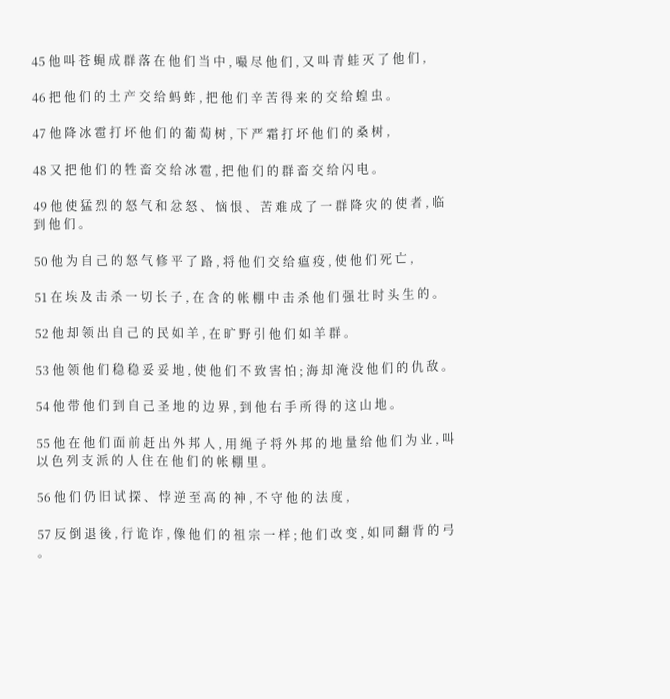45 他 叫 苍 蝇 成 群 落 在 他 们 当 中 , 嘬 尽 他 们 , 又 叫 青 蛙 灭 了 他 们 ,

46 把 他 们 的 土 产 交 给 蚂 蚱 , 把 他 们 辛 苦 得 来 的 交 给 蝗 虫 。

47 他 降 冰 雹 打 坏 他 们 的 葡 萄 树 , 下 严 霜 打 坏 他 们 的 桑 树 ,

48 又 把 他 们 的 牲 畜 交 给 冰 雹 , 把 他 们 的 群 畜 交 给 闪 电 。

49 他 使 猛 烈 的 怒 气 和 忿 怒 、 恼 恨 、 苦 难 成 了 一 群 降 灾 的 使 者 , 临 到 他 们 。

50 他 为 自 己 的 怒 气 修 平 了 路 , 将 他 们 交 给 瘟 疫 , 使 他 们 死 亡 ,

51 在 埃 及 击 杀 一 切 长 子 , 在 含 的 帐 棚 中 击 杀 他 们 强 壮 时 头 生 的 。

52 他 却 领 出 自 己 的 民 如 羊 , 在 旷 野 引 他 们 如 羊 群 。

53 他 领 他 们 稳 稳 妥 妥 地 , 使 他 们 不 致 害 怕 ; 海 却 淹 没 他 们 的 仇 敌 。

54 他 带 他 们 到 自 己 圣 地 的 边 界 , 到 他 右 手 所 得 的 这 山 地 。

55 他 在 他 们 面 前 赶 出 外 邦 人 , 用 绳 子 将 外 邦 的 地 量 给 他 们 为 业 , 叫 以 色 列 支 派 的 人 住 在 他 们 的 帐 棚 里 。

56 他 们 仍 旧 试 探 、 悖 逆 至 高 的 神 , 不 守 他 的 法 度 ,

57 反 倒 退 後 , 行 诡 诈 , 像 他 们 的 祖 宗 一 样 ; 他 们 改 变 , 如 同 翻 背 的 弓 。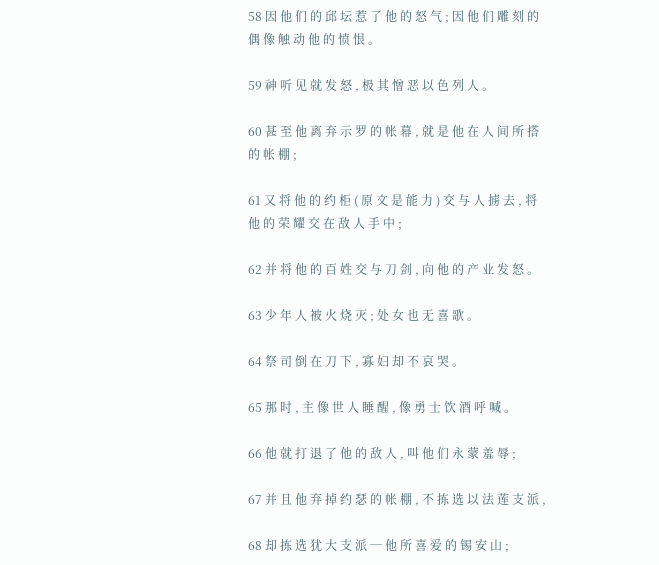58 因 他 们 的 邱 坛 惹 了 他 的 怒 气 ; 因 他 们 雕 刻 的 偶 像 触 动 他 的 愤 恨 。

59 神 听 见 就 发 怒 , 极 其 憎 恶 以 色 列 人 。

60 甚 至 他 离 弃 示 罗 的 帐 幕 , 就 是 他 在 人 间 所 搭 的 帐 棚 ;

61 又 将 他 的 约 柜 ( 原 文 是 能 力 ) 交 与 人 掳 去 , 将 他 的 荣 耀 交 在 敌 人 手 中 ;

62 并 将 他 的 百 姓 交 与 刀 剑 , 向 他 的 产 业 发 怒 。

63 少 年 人 被 火 烧 灭 ; 处 女 也 无 喜 歌 。

64 祭 司 倒 在 刀 下 , 寡 妇 却 不 哀 哭 。

65 那 时 , 主 像 世 人 睡 醒 , 像 勇 士 饮 酒 呼 喊 。

66 他 就 打 退 了 他 的 敌 人 , 叫 他 们 永 蒙 羞 辱 ;

67 并 且 他 弃 掉 约 瑟 的 帐 棚 , 不 拣 选 以 法 莲 支 派 ,

68 却 拣 选 犹 大 支 派 ─ 他 所 喜 爱 的 锡 安 山 ;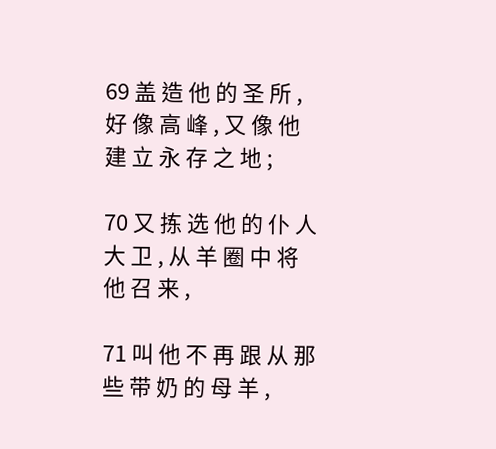69 盖 造 他 的 圣 所 , 好 像 高 峰 , 又 像 他 建 立 永 存 之 地 ;

70 又 拣 选 他 的 仆 人 大 卫 , 从 羊 圈 中 将 他 召 来 ,

71 叫 他 不 再 跟 从 那 些 带 奶 的 母 羊 ,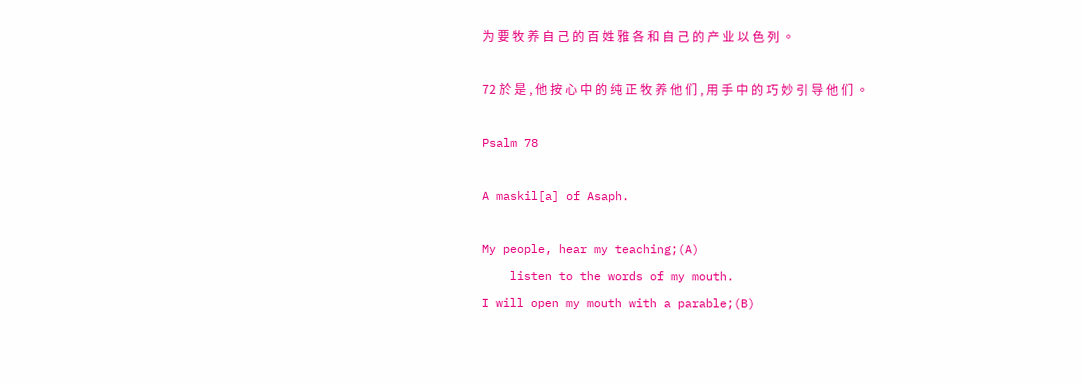为 要 牧 养 自 己 的 百 姓 雅 各 和 自 己 的 产 业 以 色 列 。

72 於 是 , 他 按 心 中 的 纯 正 牧 养 他 们 , 用 手 中 的 巧 妙 引 导 他 们 。

Psalm 78

A maskil[a] of Asaph.

My people, hear my teaching;(A)
    listen to the words of my mouth.
I will open my mouth with a parable;(B)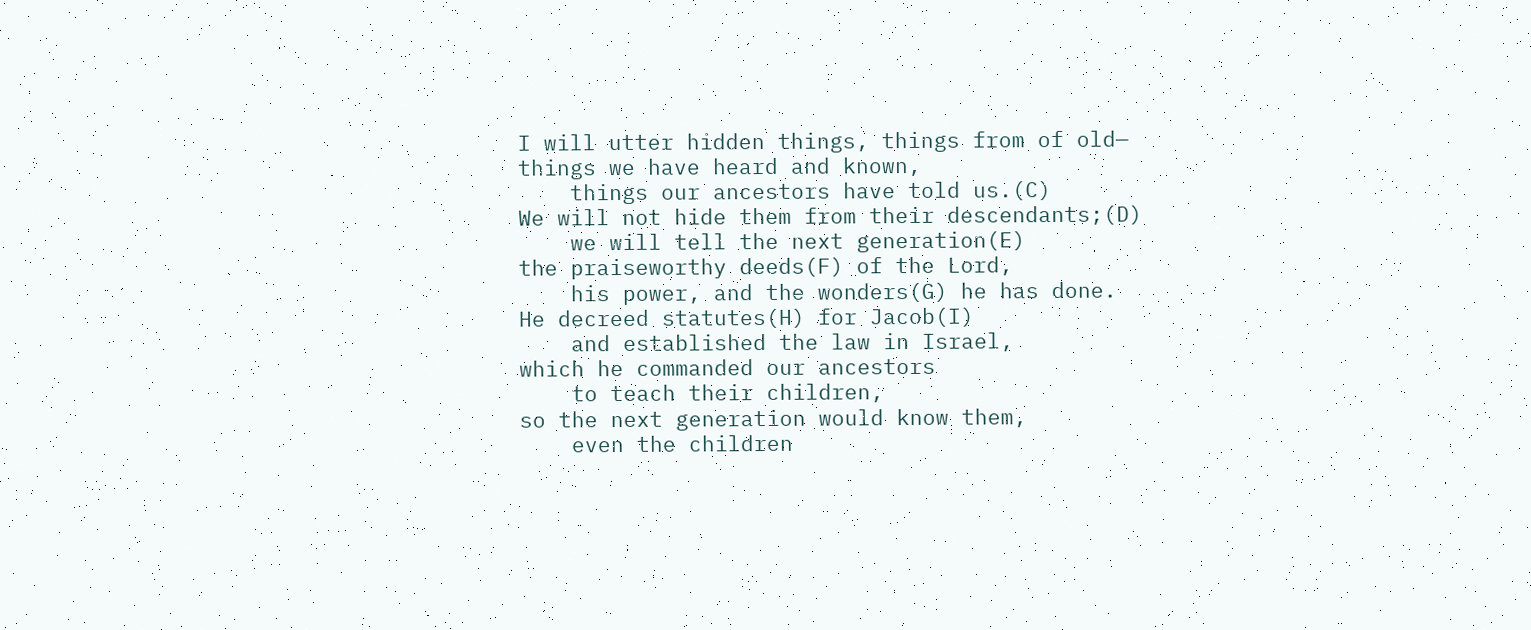I will utter hidden things, things from of old—
things we have heard and known,
    things our ancestors have told us.(C)
We will not hide them from their descendants;(D)
    we will tell the next generation(E)
the praiseworthy deeds(F) of the Lord,
    his power, and the wonders(G) he has done.
He decreed statutes(H) for Jacob(I)
    and established the law in Israel,
which he commanded our ancestors
    to teach their children,
so the next generation would know them,
    even the children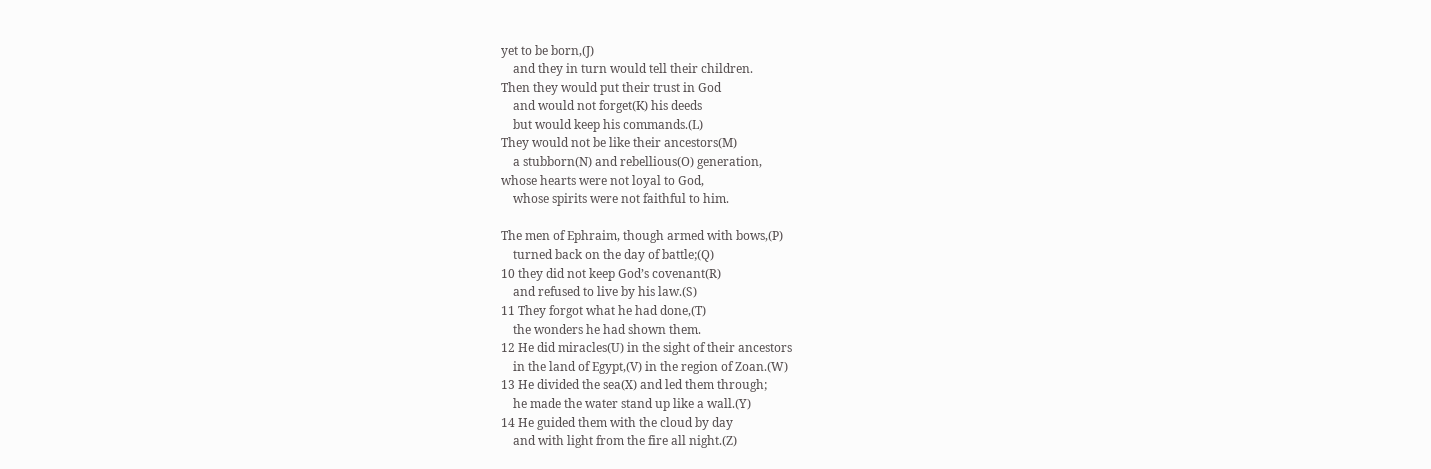yet to be born,(J)
    and they in turn would tell their children.
Then they would put their trust in God
    and would not forget(K) his deeds
    but would keep his commands.(L)
They would not be like their ancestors(M)
    a stubborn(N) and rebellious(O) generation,
whose hearts were not loyal to God,
    whose spirits were not faithful to him.

The men of Ephraim, though armed with bows,(P)
    turned back on the day of battle;(Q)
10 they did not keep God’s covenant(R)
    and refused to live by his law.(S)
11 They forgot what he had done,(T)
    the wonders he had shown them.
12 He did miracles(U) in the sight of their ancestors
    in the land of Egypt,(V) in the region of Zoan.(W)
13 He divided the sea(X) and led them through;
    he made the water stand up like a wall.(Y)
14 He guided them with the cloud by day
    and with light from the fire all night.(Z)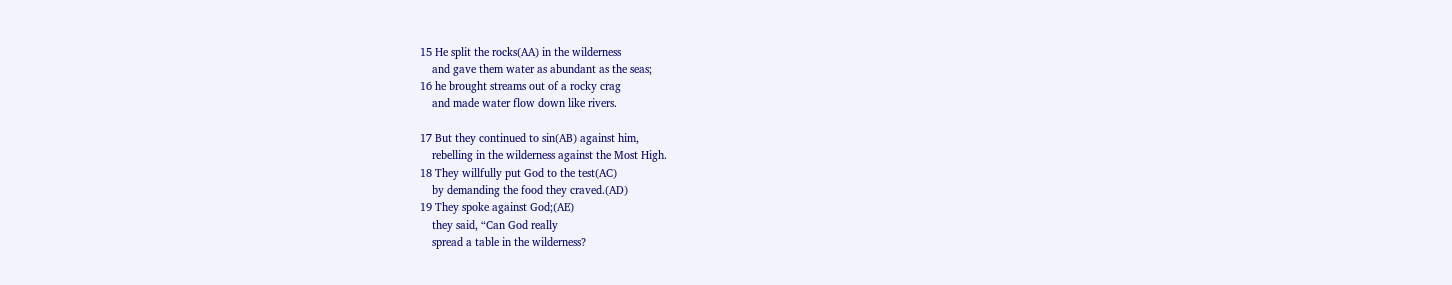15 He split the rocks(AA) in the wilderness
    and gave them water as abundant as the seas;
16 he brought streams out of a rocky crag
    and made water flow down like rivers.

17 But they continued to sin(AB) against him,
    rebelling in the wilderness against the Most High.
18 They willfully put God to the test(AC)
    by demanding the food they craved.(AD)
19 They spoke against God;(AE)
    they said, “Can God really
    spread a table in the wilderness?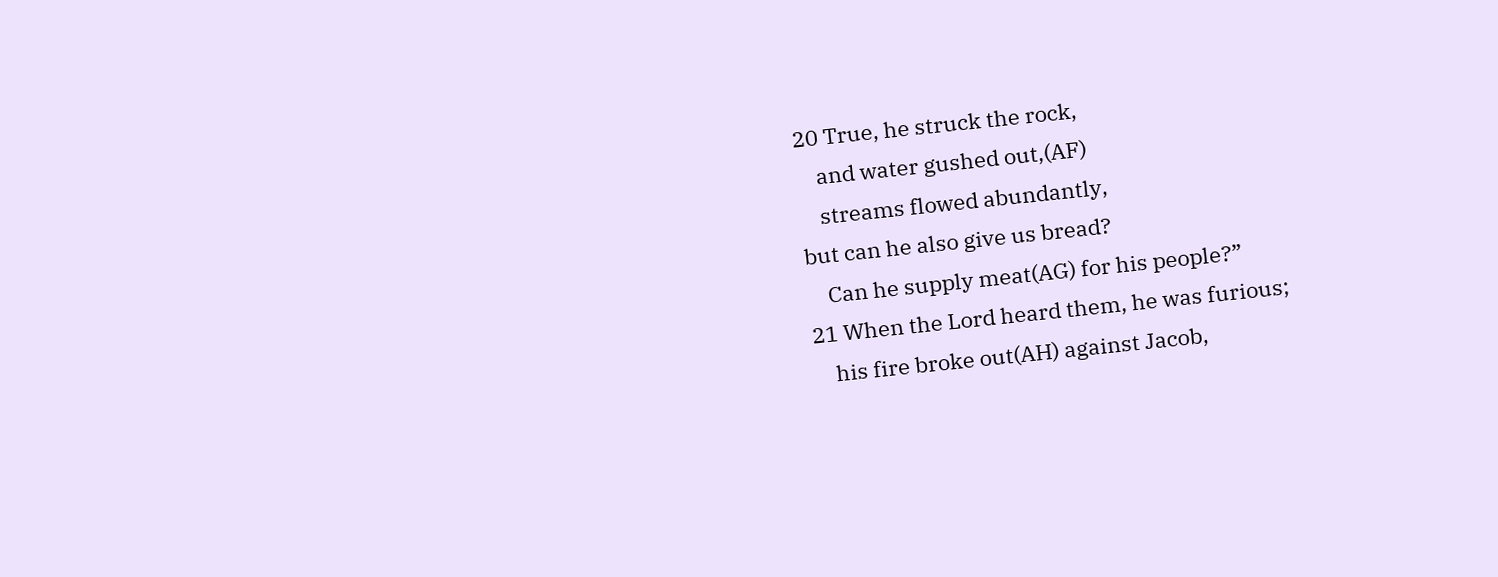20 True, he struck the rock,
    and water gushed out,(AF)
    streams flowed abundantly,
but can he also give us bread?
    Can he supply meat(AG) for his people?”
21 When the Lord heard them, he was furious;
    his fire broke out(AH) against Jacob,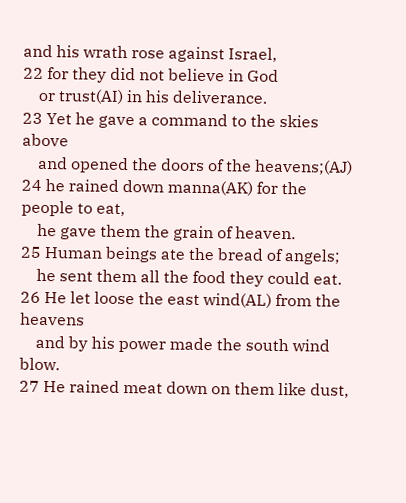and his wrath rose against Israel,
22 for they did not believe in God
    or trust(AI) in his deliverance.
23 Yet he gave a command to the skies above
    and opened the doors of the heavens;(AJ)
24 he rained down manna(AK) for the people to eat,
    he gave them the grain of heaven.
25 Human beings ate the bread of angels;
    he sent them all the food they could eat.
26 He let loose the east wind(AL) from the heavens
    and by his power made the south wind blow.
27 He rained meat down on them like dust,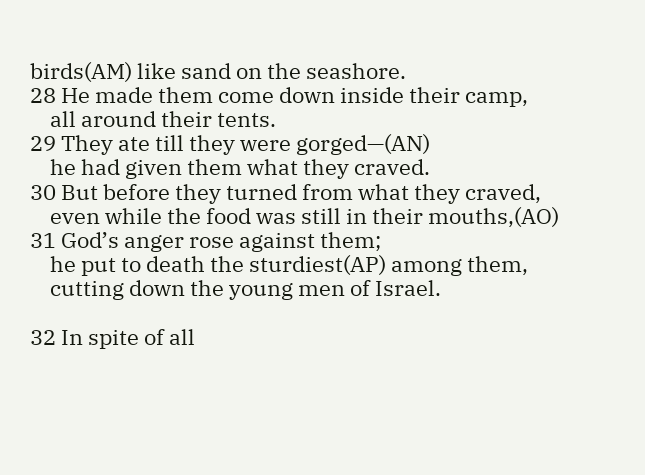birds(AM) like sand on the seashore.
28 He made them come down inside their camp,
    all around their tents.
29 They ate till they were gorged—(AN)
    he had given them what they craved.
30 But before they turned from what they craved,
    even while the food was still in their mouths,(AO)
31 God’s anger rose against them;
    he put to death the sturdiest(AP) among them,
    cutting down the young men of Israel.

32 In spite of all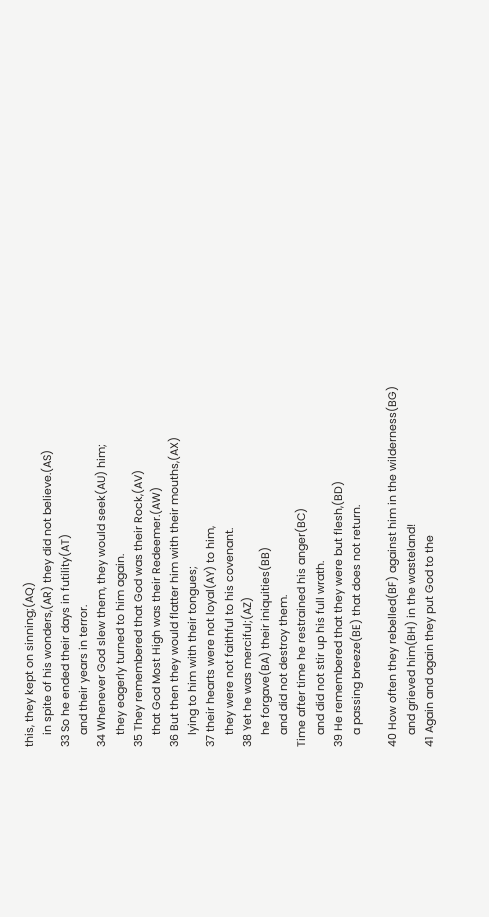this, they kept on sinning;(AQ)
    in spite of his wonders,(AR) they did not believe.(AS)
33 So he ended their days in futility(AT)
    and their years in terror.
34 Whenever God slew them, they would seek(AU) him;
    they eagerly turned to him again.
35 They remembered that God was their Rock,(AV)
    that God Most High was their Redeemer.(AW)
36 But then they would flatter him with their mouths,(AX)
    lying to him with their tongues;
37 their hearts were not loyal(AY) to him,
    they were not faithful to his covenant.
38 Yet he was merciful;(AZ)
    he forgave(BA) their iniquities(BB)
    and did not destroy them.
Time after time he restrained his anger(BC)
    and did not stir up his full wrath.
39 He remembered that they were but flesh,(BD)
    a passing breeze(BE) that does not return.

40 How often they rebelled(BF) against him in the wilderness(BG)
    and grieved him(BH) in the wasteland!
41 Again and again they put God to the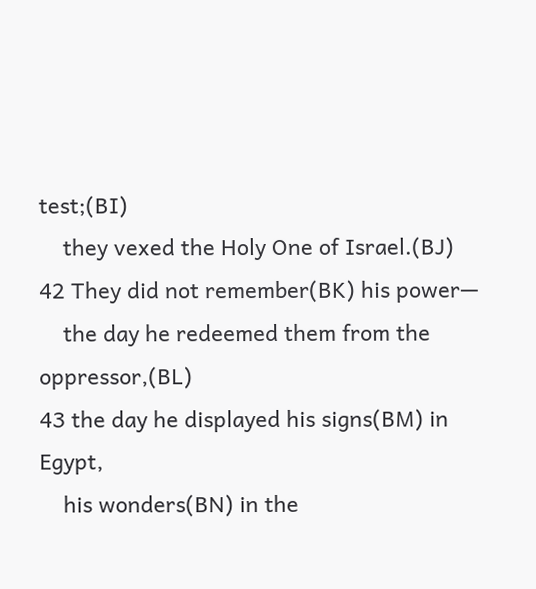test;(BI)
    they vexed the Holy One of Israel.(BJ)
42 They did not remember(BK) his power—
    the day he redeemed them from the oppressor,(BL)
43 the day he displayed his signs(BM) in Egypt,
    his wonders(BN) in the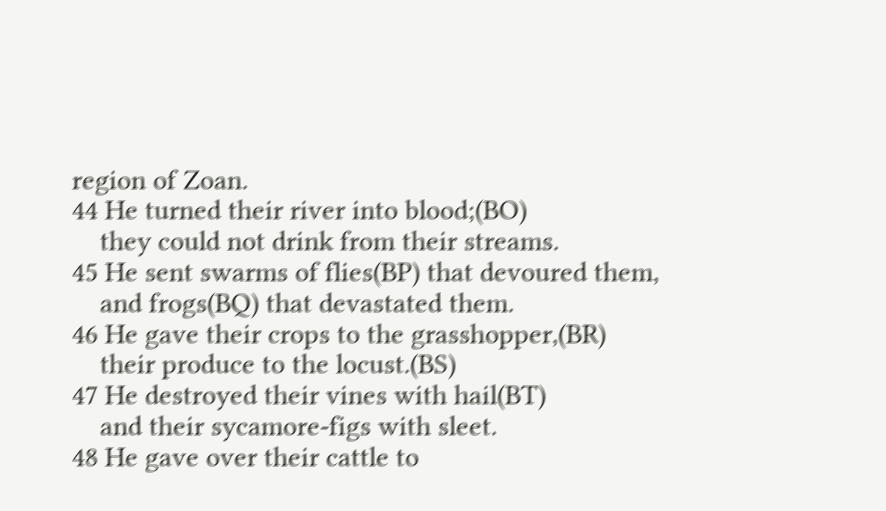region of Zoan.
44 He turned their river into blood;(BO)
    they could not drink from their streams.
45 He sent swarms of flies(BP) that devoured them,
    and frogs(BQ) that devastated them.
46 He gave their crops to the grasshopper,(BR)
    their produce to the locust.(BS)
47 He destroyed their vines with hail(BT)
    and their sycamore-figs with sleet.
48 He gave over their cattle to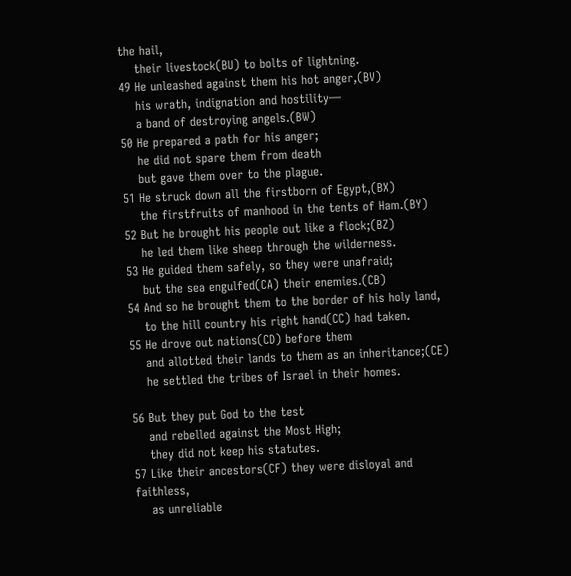the hail,
    their livestock(BU) to bolts of lightning.
49 He unleashed against them his hot anger,(BV)
    his wrath, indignation and hostility—
    a band of destroying angels.(BW)
50 He prepared a path for his anger;
    he did not spare them from death
    but gave them over to the plague.
51 He struck down all the firstborn of Egypt,(BX)
    the firstfruits of manhood in the tents of Ham.(BY)
52 But he brought his people out like a flock;(BZ)
    he led them like sheep through the wilderness.
53 He guided them safely, so they were unafraid;
    but the sea engulfed(CA) their enemies.(CB)
54 And so he brought them to the border of his holy land,
    to the hill country his right hand(CC) had taken.
55 He drove out nations(CD) before them
    and allotted their lands to them as an inheritance;(CE)
    he settled the tribes of Israel in their homes.

56 But they put God to the test
    and rebelled against the Most High;
    they did not keep his statutes.
57 Like their ancestors(CF) they were disloyal and faithless,
    as unreliable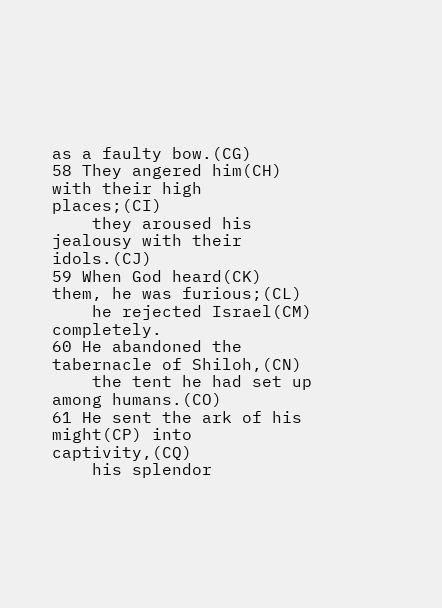as a faulty bow.(CG)
58 They angered him(CH) with their high places;(CI)
    they aroused his jealousy with their idols.(CJ)
59 When God heard(CK) them, he was furious;(CL)
    he rejected Israel(CM) completely.
60 He abandoned the tabernacle of Shiloh,(CN)
    the tent he had set up among humans.(CO)
61 He sent the ark of his might(CP) into captivity,(CQ)
    his splendor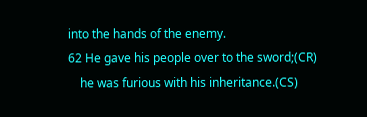into the hands of the enemy.
62 He gave his people over to the sword;(CR)
    he was furious with his inheritance.(CS)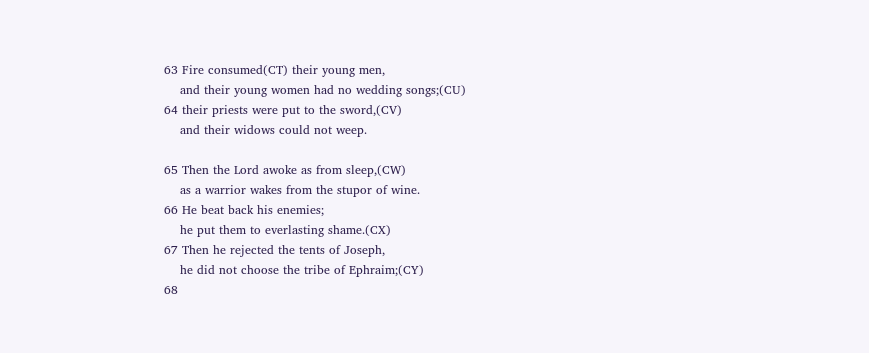63 Fire consumed(CT) their young men,
    and their young women had no wedding songs;(CU)
64 their priests were put to the sword,(CV)
    and their widows could not weep.

65 Then the Lord awoke as from sleep,(CW)
    as a warrior wakes from the stupor of wine.
66 He beat back his enemies;
    he put them to everlasting shame.(CX)
67 Then he rejected the tents of Joseph,
    he did not choose the tribe of Ephraim;(CY)
68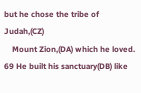but he chose the tribe of Judah,(CZ)
    Mount Zion,(DA) which he loved.
69 He built his sanctuary(DB) like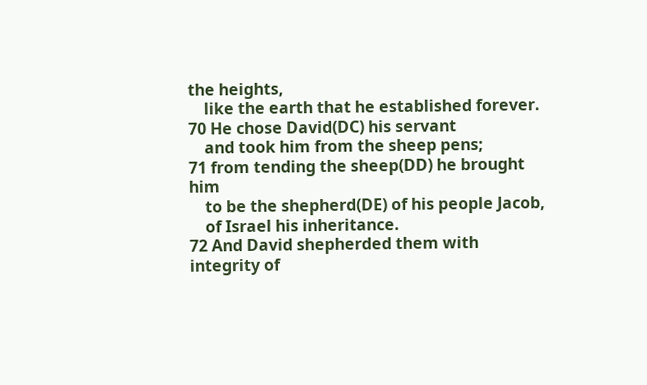the heights,
    like the earth that he established forever.
70 He chose David(DC) his servant
    and took him from the sheep pens;
71 from tending the sheep(DD) he brought him
    to be the shepherd(DE) of his people Jacob,
    of Israel his inheritance.
72 And David shepherded them with integrity of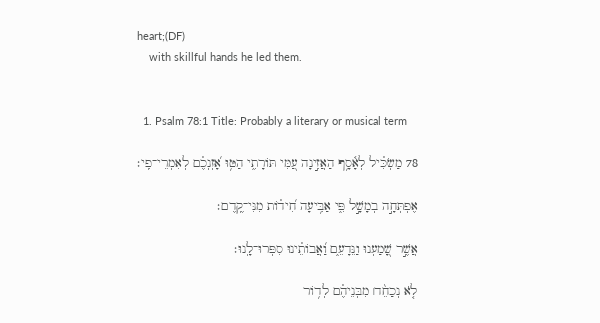heart;(DF)
    with skillful hands he led them.


  1. Psalm 78:1 Title: Probably a literary or musical term

78 מַשְׂכִּ֗יל לְאָ֫סָ֥ף הַאֲזִ֣ינָה עַ֭מִּי תּוֹרָתִ֑י הַטּ֥וּ אָ֝זְנְכֶ֗ם לְאִמְרֵי־פִֽי׃

אֶפְתְּחָ֣ה בְמָשָׁ֣ל פִּ֑י אַבִּ֥יעָה חִ֝יד֗וֹת מִנִּי־קֶֽדֶם׃

אֲשֶׁ֣ר שָׁ֭מַעְנוּ וַנֵּדָעֵ֑ם וַ֝אֲבוֹתֵ֗ינוּ סִפְּרוּ־לָֽנוּ׃

לֹ֤א נְכַחֵ֨ד׀ מִבְּנֵיהֶ֗ם לְד֥וֹר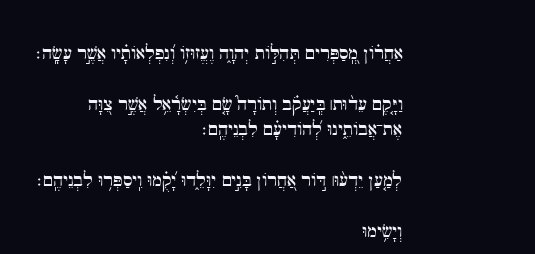אַחֲר֗וֹן מְֽ֭סַפְּרִים תְּהִלּ֣וֹת יְהוָ֑ה וֶעֱזוּז֥וֹ וְ֝נִפְלְאוֹתָ֗יו אֲשֶׁ֣ר עָשָֽׂה׃

וַיָּ֤קֶם עֵד֨וּת׀ בְּֽיַעֲקֹ֗ב וְתוֹרָה֮ שָׂ֤ם בְּיִשְׂרָ֫אֵ֥ל אֲשֶׁ֣ר צִ֭וָּה אֶת־אֲבוֹתֵ֑ינוּ לְ֝הוֹדִיעָ֗ם לִבְנֵיהֶֽם׃

לְמַ֤עַן יֵדְע֨וּ׀ דּ֣וֹר אַ֭חֲרוֹן בָּנִ֣ים יִוָּלֵ֑דוּ יָ֝קֻ֗מוּ וִֽיסַפְּר֥וּ לִבְנֵיהֶֽם׃

וְיָשִׂ֥ימוּ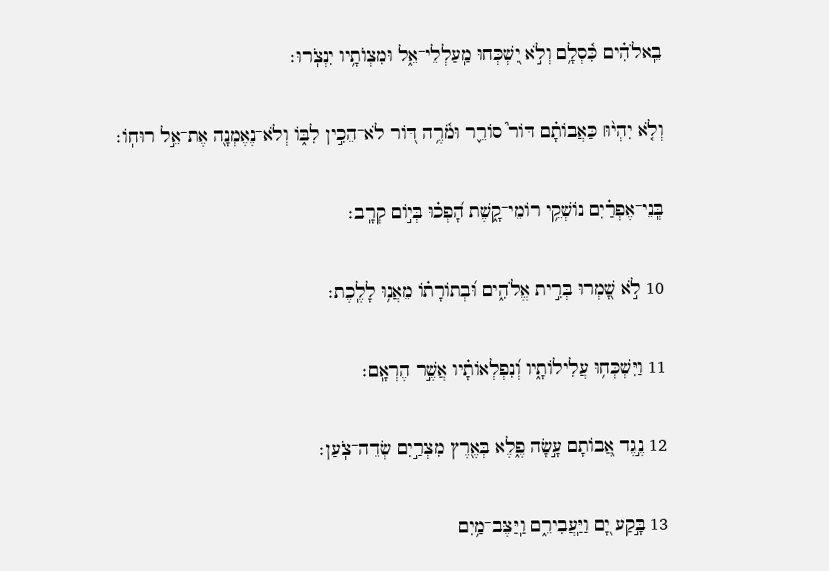בֵֽאלֹהִ֗ים כִּ֫סְלָ֥ם וְלֹ֣א יִ֭שְׁכְּחוּ מַֽעַלְלֵי־אֵ֑ל וּמִצְוֺתָ֥יו יִנְצֹֽרוּ׃

וְלֹ֤א יִהְי֨וּ׀ כַּאֲבוֹתָ֗ם דּוֹר֮ סוֹרֵ֪ר וּמֹ֫רֶ֥ה דּ֭וֹר לֹא־הֵכִ֣ין לִבּ֑וֹ וְלֹא־נֶאֶמְנָ֖ה אֶת־אֵ֣ל רוּחֽוֹ׃

בְּֽנֵי־אֶפְרַ֗יִם נוֹשְׁקֵ֥י רוֹמֵי־קָ֑שֶׁת הָ֝פְכ֗וּ בְּי֣וֹם קְרָֽב׃

10 לֹ֣א שָׁ֭מְרוּ בְּרִ֣ית אֱלֹהִ֑ים וּ֝בְתוֹרָת֗וֹ מֵאֲנ֥וּ לָלֶֽכֶת׃

11 וַיִּשְׁכְּח֥וּ עֲלִילוֹתָ֑יו וְ֝נִפְלְאוֹתָ֗יו אֲשֶׁ֣ר הֶרְאָֽם׃

12 נֶ֣גֶד אֲ֭בוֹתָם עָ֣שָׂה פֶ֑לֶא בְּאֶ֖רֶץ מִצְרַ֣יִם שְׂדֵה־צֹֽעַן׃

13 בָּ֣קַע יָ֭ם וַיַּֽעֲבִירֵ֑ם וַֽיַּצֶּב־מַ֥יִם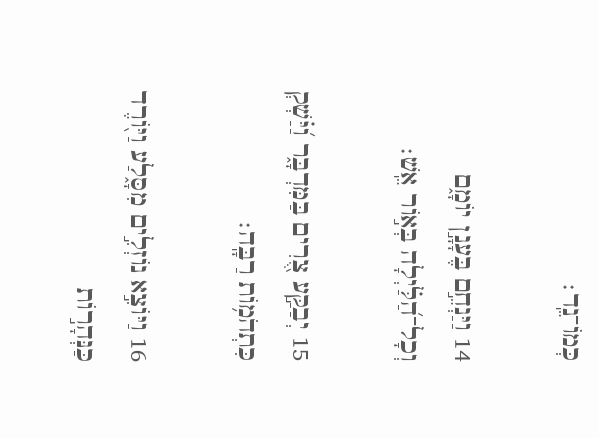כְּמוֹ־נֵֽד׃

14 וַיַּנְחֵ֣ם בֶּעָנָ֣ן יוֹמָ֑ם וְכָל־הַ֝לַּ֗יְלָה בְּא֣וֹר אֵֽשׁ׃

15 יְבַקַּ֣ע צֻ֭רִים בַּמִּדְבָּ֑ר וַ֝יַּ֗שְׁקְ כִּתְהֹמ֥וֹת רַבָּֽה׃

16 וַיּוֹצִ֣א נוֹזְלִ֣ים מִסָּ֑לַע וַיּ֖וֹרֶד כַּנְּהָר֣וֹת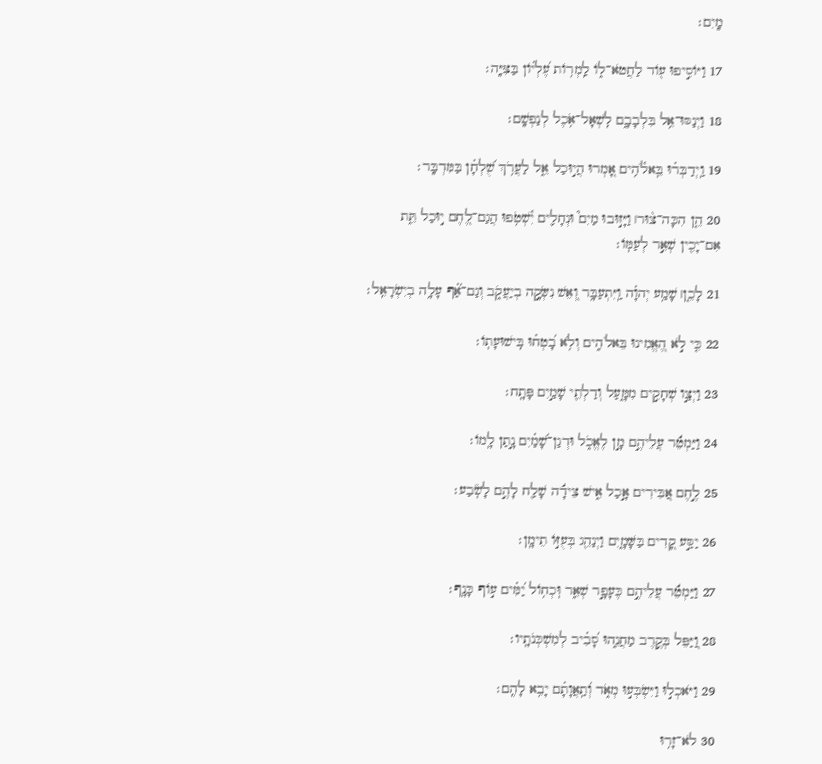מָֽיִם׃

17 וַיּוֹסִ֣יפוּ ע֖וֹד לַחֲטֹא־ל֑וֹ לַֽמְר֥וֹת עֶ֝לְי֗וֹן בַּצִּיָּֽה׃

18 וַיְנַסּוּ־אֵ֥ל בִּלְבָבָ֑ם לִֽשְׁאָל־אֹ֥כֶל לְנַפְשָֽׁם׃

19 וַֽיְדַבְּר֗וּ בֵּֽאלֹ֫הִ֥ים אָ֭מְרוּ הֲי֣וּכַל אֵ֑ל לַעֲרֹ֥ךְ שֻׁ֝לְחָ֗ן בַּמִּדְבָּֽר׃

20 הֵ֤ן הִכָּה־צ֨וּר׀ וַיָּז֣וּבוּ מַיִם֮ וּנְחָלִ֪ים יִ֫שְׁטֹ֥פוּ הֲגַם־לֶ֭חֶם י֣וּכַל תֵּ֑ת אִם־יָכִ֖ין שְׁאֵ֣ר לְעַמּֽוֹ׃

21 לָכֵ֤ן׀ שָׁמַ֥ע יְהוָ֗ה וַֽיִּתְעַבָּ֥ר וְ֭אֵשׁ נִשְּׂקָ֣ה בְיַעֲקֹ֑ב וְגַם־אַ֝֗ף עָלָ֥ה בְיִשְׂרָאֵֽל׃

22 כִּ֤י לֹ֣א הֶ֭אֱמִינוּ בֵּאלֹהִ֑ים וְלֹ֥א בָ֝טְח֗וּ בִּֽישׁוּעָתֽוֹ׃

23 וַיְצַ֣ו שְׁחָקִ֣ים מִמָּ֑עַל וְדַלְתֵ֖י שָׁמַ֣יִם פָּתָֽח׃

24 וַיַּמְטֵ֬ר עֲלֵיהֶ֣ם מָ֣ן לֶאֱכֹ֑ל וּדְגַן־שָׁ֝מַ֗יִם נָ֣תַן לָֽמוֹ׃

25 לֶ֣חֶם אַ֭בִּירִים אָ֣כַל אִ֑ישׁ צֵידָ֬ה שָׁלַ֖ח לָהֶ֣ם לָשֹֽׂבַע׃

26 יַסַּ֣ע קָ֭דִים בַּשָּׁמָ֑יִם וַיְנַהֵ֖ג בְּעֻזּ֣וֹ תֵימָֽן׃

27 וַיַּמְטֵ֬ר עֲלֵיהֶ֣ם כֶּעָפָ֣ר שְׁאֵ֑ר וּֽכְח֥וֹל יַ֝מִּ֗ים ע֣וֹף כָּנָֽף׃

28 וַ֭יַּפֵּל בְּקֶ֣רֶב מַחֲנֵ֑הוּ סָ֝בִ֗יב לְמִשְׁכְּנֹתָֽיו׃

29 וַיֹּאכְל֣וּ וַיִּשְׂבְּע֣וּ מְאֹ֑ד וְ֝תַֽאֲוָתָ֗ם יָבִ֥א לָהֶֽם׃

30 לֹא־זָר֥וּ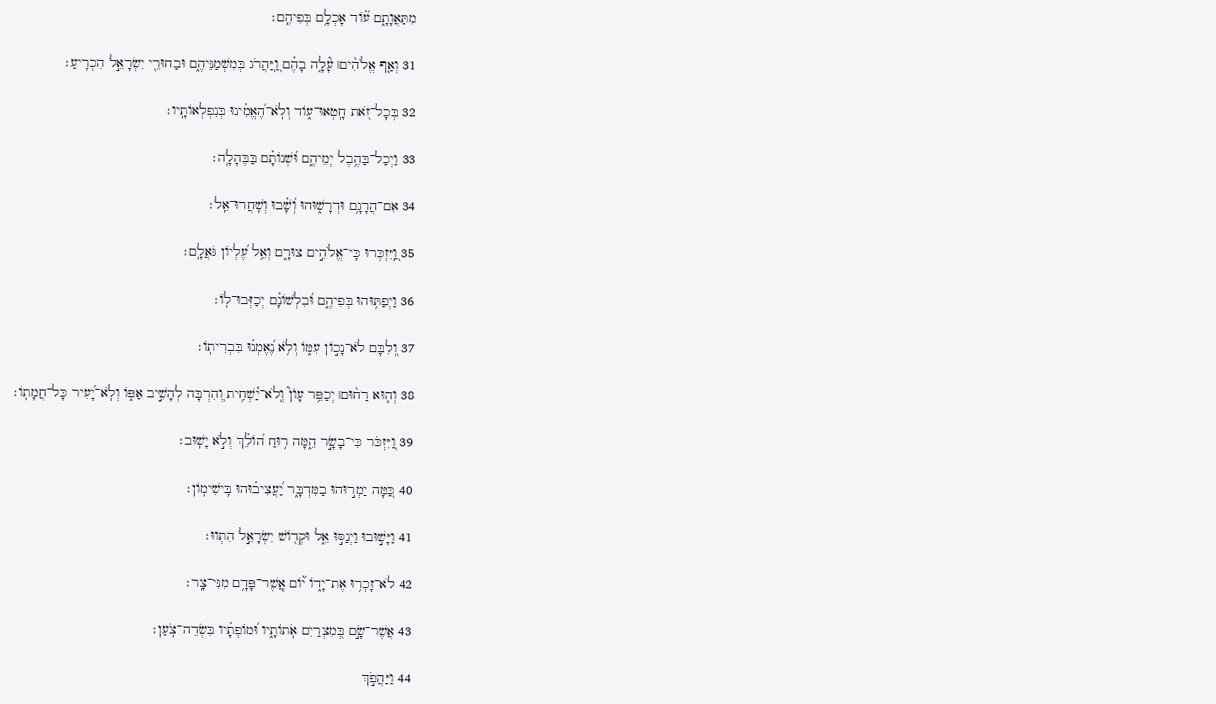מִתַּאֲוָתָ֑ם ע֝֗וֹד אָכְלָ֥ם בְּפִיהֶֽם׃

31 וְאַ֤ף אֱלֹהִ֨ים׀ עָ֘לָ֤ה בָהֶ֗ם וַֽ֭יַּהֲרֹג בְּמִשְׁמַנֵּיהֶ֑ם וּבַחוּרֵ֖י יִשְׂרָאֵ֣ל הִכְרִֽיעַ׃

32 בְּכָל־זֹ֭את חָֽטְאוּ־ע֑וֹד וְלֹֽא־הֶ֝אֱמִ֗ינוּ בְּנִפְלְאוֹתָֽיו׃

33 וַיְכַל־בַּהֶ֥בֶל יְמֵיהֶ֑ם וּ֝שְׁנוֹתָ֗ם בַּבֶּהָלָֽה׃

34 אִם־הֲרָגָ֥ם וּדְרָשׁ֑וּהוּ וְ֝שָׁ֗בוּ וְשִֽׁחֲרוּ־אֵֽל׃

35 וַֽ֭יִּזְכְּרוּ כִּֽי־אֱלֹהִ֣ים צוּרָ֑ם וְאֵ֥ל עֶ֝לְיוֹן גֹּאֲלָֽם׃

36 וַיְפַתּ֥וּהוּ בְּפִיהֶ֑ם וּ֝בִלְשׁוֹנָ֗ם יְכַזְּבוּ־לֽוֹ׃

37 וְ֭לִבָּם לֹא־נָכ֣וֹן עִמּ֑וֹ וְלֹ֥א נֶ֝אֶמְנ֗וּ בִּבְרִיתֽוֹ׃

38 וְה֤וּא רַח֨וּם׀ יְכַפֵּ֥ר עָוֺן֮ וְֽלֹא־יַ֫שְׁחִ֥ית וְ֭הִרְבָּה לְהָשִׁ֣יב אַפּ֑וֹ וְלֹֽא־יָ֝עִיר כָּל־חֲמָתֽוֹ׃

39 וַ֭יִּזְכֹּר כִּי־בָשָׂ֣ר הֵ֑מָּה ר֥וּחַ ה֝וֹלֵ֗ךְ וְלֹ֣א יָשֽׁוּב׃

40 כַּ֭מָּה יַמְר֣וּהוּ בַמִּדְבָּ֑ר יַ֝עֲצִיב֗וּהוּ בִּֽישִׁימֽוֹן׃

41 וַיָּשׁ֣וּבוּ וַיְנַסּ֣וּ אֵ֑ל וּקְד֖וֹשׁ יִשְׂרָאֵ֣ל הִתְווּ׃

42 לֹא־זָכְר֥וּ אֶת־יָד֑וֹ י֝֗וֹם אֲ‍ֽשֶׁר־פָּדָ֥ם מִנִּי־צָֽר׃

43 אֲשֶׁר־שָׂ֣ם בְּ֭מִצְרַיִם אֹֽתוֹתָ֑יו וּ֝מוֹפְתָ֗יו בִּשְׂדֵה־צֹֽעַן׃

44 וַיַּהֲפֹ֣ךְ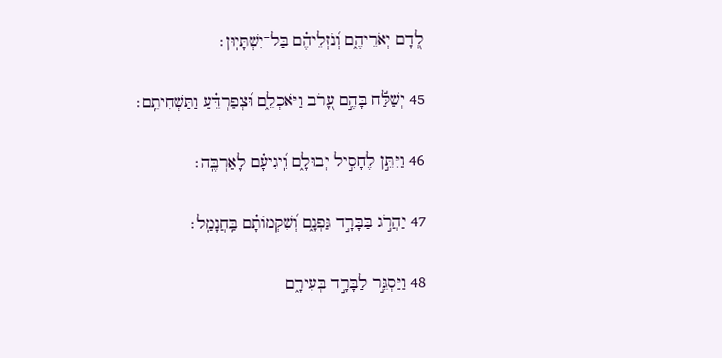לְ֭דָם יְאֹרֵיהֶ֑ם וְ֝נֹזְלֵיהֶ֗ם בַּל־יִשְׁתָּיֽוּן׃

45 יְשַׁלַּ֬ח בָּהֶ֣ם עָ֭רֹב וַיֹּאכְלֵ֑ם וּ֝צְפַרְדֵּ֗עַ וַתַּשְׁחִיתֵֽם׃

46 וַיִּתֵּ֣ן לֶחָסִ֣יל יְבוּלָ֑ם וִֽ֝יגִיעָ֗ם לָאַרְבֶּֽה׃

47 יַהֲרֹ֣ג בַּבָּרָ֣ד גַּפְנָ֑ם וְ֝שִׁקְמוֹתָ֗ם בַּֽחֲנָמַֽל׃

48 וַיַּסְגֵּ֣ר לַבָּרָ֣ד בְּעִירָ֑ם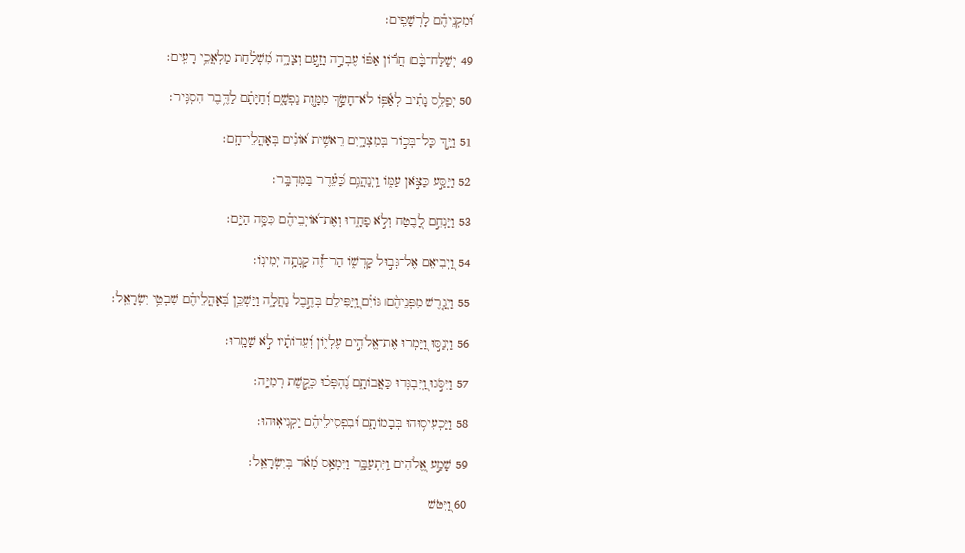וּ֝מִקְנֵיהֶ֗ם לָרְשָׁפִֽים׃

49 יְשַׁלַּח־בָּ֨ם׀ חֲר֬וֹן אַפּ֗וֹ עֶבְרָ֣ה וָזַ֣עַם וְצָרָ֑ה מִ֝שְׁלַ֗חַת מַלְאֲכֵ֥י רָעִֽים׃

50 יְפַלֵּ֥ס נָתִ֗יב לְאַ֫פּ֥וֹ לֹא־חָשַׂ֣ךְ מִמָּ֣וֶת נַפְשָׁ֑ם וְ֝חַיָּתָ֗ם לַדֶּ֥בֶר הִסְגִּֽיר׃

51 וַיַּ֣ךְ כָּל־בְּכ֣וֹר בְּמִצְרָ֑יִם רֵאשִׁ֥ית א֝וֹנִ֗ים בְּאָהֳלֵי־חָֽם׃

52 וַיַּסַּ֣ע כַּצֹּ֣אן עַמּ֑וֹ וַֽיְנַהֲגֵ֥ם כַּ֝עֵ֗דֶר בַּמִּדְבָּֽר׃

53 וַיַּנְחֵ֣ם לָ֭בֶטַח וְלֹ֣א פָחָ֑דוּ וְאֶת־א֝וֹיְבֵיהֶ֗ם כִּסָּ֥ה הַיָּֽם׃

54 וַ֭יְבִיאֵם אֶל־גְּב֣וּל קָדְשׁ֑וֹ הַר־זֶ֝֗ה קָנְתָ֥ה יְמִינֽוֹ׃

55 וַיְגָ֤רֶשׁ מִפְּנֵיהֶ֨ם׀ גּוֹיִ֗ם וַֽ֭יַּפִּילֵם בְּחֶ֣בֶל נַחֲלָ֑ה וַיַּשְׁכֵּ֥ן בְּ֝אָהֳלֵיהֶ֗ם שִׁבְטֵ֥י יִשְׂרָאֵֽל׃

56 וַיְנַסּ֣וּ וַ֭יַּמְרוּ אֶת־אֱלֹהִ֣ים עֶלְי֑וֹן וְ֝עֵדוֹתָ֗יו לֹ֣א שָׁמָֽרוּ׃

57 וַיִּסֹּ֣גוּ וַֽ֭יִּבְגְּדוּ כַּאֲבוֹתָ֑ם נֶ֝הְפְּכ֗וּ כְּקֶ֣שֶׁת רְמִיָּֽה׃

58 וַיַּכְעִיס֥וּהוּ בְּבָמוֹתָ֑ם וּ֝בִפְסִילֵיהֶ֗ם יַקְנִיאֽוּהוּ׃

59 שָׁמַ֣ע אֱ֭לֹהִים וַֽיִּתְעַבָּ֑ר וַיִּמְאַ֥ס מְ֝אֹ֗ד בְּיִשְׂרָאֵֽל׃

60 וַ֭יִּטֹּשׁ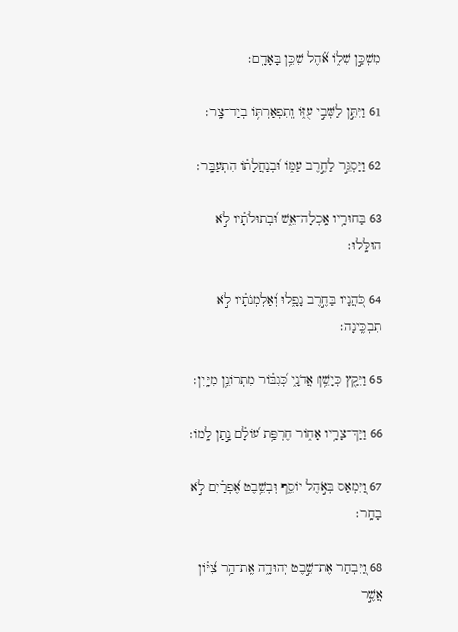מִשְׁכַּ֣ן שִׁל֑וֹ אֹ֝֗הֶל שִׁכֵּ֥ן בָּאָדָֽם׃

61 וַיִּתֵּ֣ן לַשְּׁבִ֣י עֻזּ֑וֹ וְֽתִפְאַרְתּ֥וֹ בְיַד־צָֽר׃

62 וַיַּסְגֵּ֣ר לַחֶ֣רֶב עַמּ֑וֹ וּ֝בְנַחֲלָת֗וֹ הִתְעַבָּֽר׃

63 בַּחוּרָ֥יו אָֽכְלָה־אֵ֑שׁ וּ֝בְתוּלֹתָ֗יו לֹ֣א הוּלָּֽלוּ׃

64 כֹּ֭הֲנָיו בַּחֶ֣רֶב נָפָ֑לוּ וְ֝אַלְמְנֹתָ֗יו לֹ֣א תִבְכֶּֽינָה׃

65 וַיִּקַ֖ץ כְּיָשֵׁ֥ן׀ אֲדֹנָ֑י כְּ֝גִבּ֗וֹר מִתְרוֹנֵ֥ן מִיָּֽיִן׃

66 וַיַּךְ־צָרָ֥יו אָח֑וֹר חֶרְפַּ֥ת ע֝וֹלָ֗ם נָ֣תַן לָֽמוֹ׃

67 וַ֭יִּמְאַס בְּאֹ֣הֶל יוֹסֵ֑ף וּֽבְשֵׁ֥בֶט אֶ֝פְרַ֗יִם לֹ֣א בָחָֽר׃

68 וַ֭יִּבְחַר אֶת־שֵׁ֣בֶט יְהוּדָ֑ה אֶֽת־הַ֥ר צִ֝יּ֗וֹן אֲשֶׁ֣ר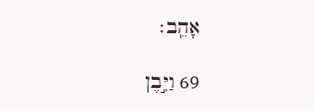אָהֵֽב׃

69 וַיִּ֣בֶן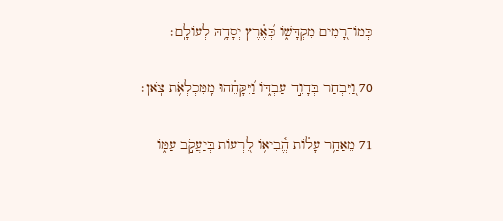כְּמוֹ־רָ֭מִים מִקְדָּשׁ֑וֹ כְּ֝אֶ֗רֶץ יְסָדָ֥הּ לְעוֹלָֽם׃

70 וַ֭יִּבְחַר בְּדָוִ֣ד עַבְדּ֑וֹ וַ֝יִּקָּחֵ֗הוּ מִֽמִּכְלְאֹ֥ת צֹֽאן׃

71 מֵאַחַ֥ר עָל֗וֹת הֱ֫בִיא֥וֹ לִ֭רְעוֹת בְּיַעֲקֹ֣ב עַמּ֑וֹ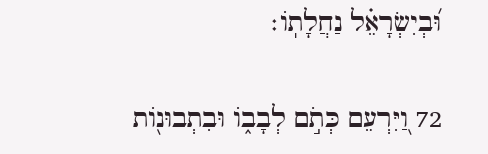וּ֝בְיִשְׂרָאֵ֗ל נַחֲלָתֽוֹ׃

72 וַ֭יִּרְעֵם כְּתֹ֣ם לְבָב֑וֹ וּבִתְבוּנ֖וֹת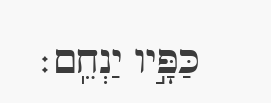כַּפָּ֣יו יַנְחֵֽם׃